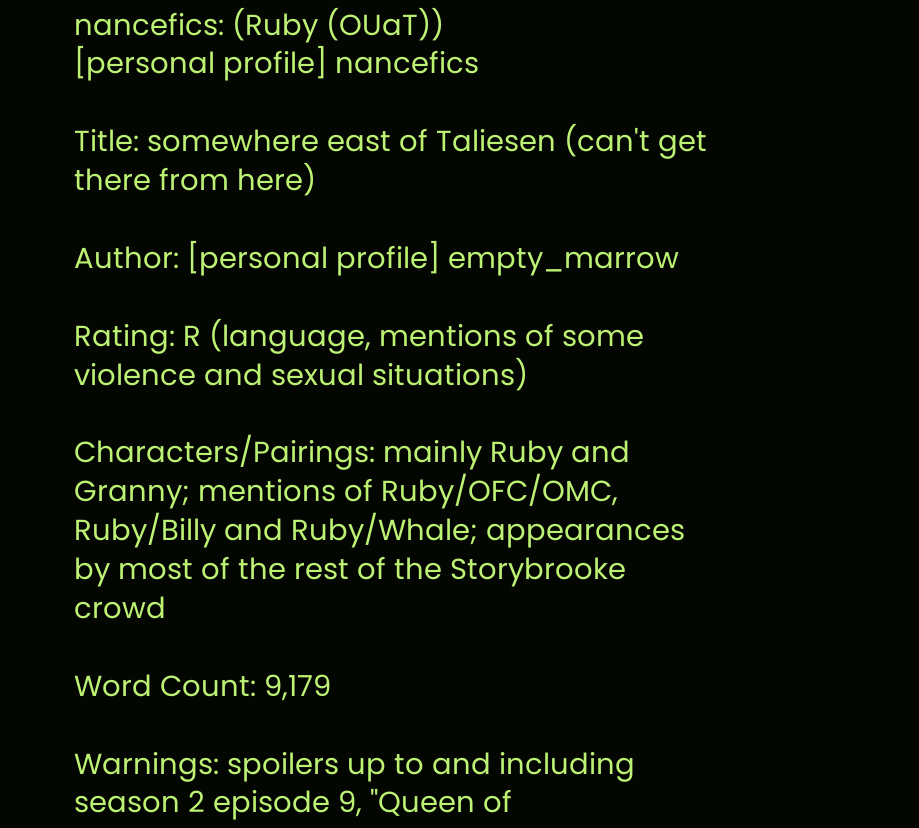nancefics: (Ruby (OUaT))
[personal profile] nancefics

Title: somewhere east of Taliesen (can't get there from here)

Author: [personal profile] empty_marrow

Rating: R (language, mentions of some violence and sexual situations)

Characters/Pairings: mainly Ruby and Granny; mentions of Ruby/OFC/OMC, Ruby/Billy and Ruby/Whale; appearances by most of the rest of the Storybrooke crowd

Word Count: 9,179

Warnings: spoilers up to and including season 2 episode 9, "Queen of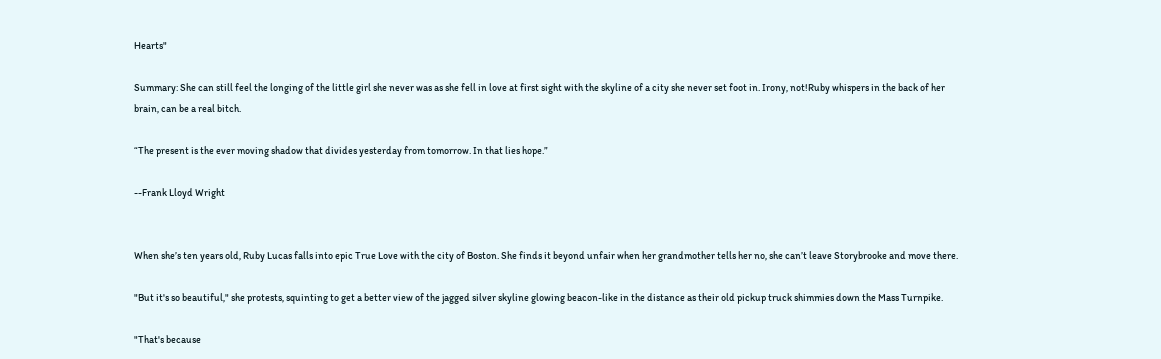Hearts"

Summary: She can still feel the longing of the little girl she never was as she fell in love at first sight with the skyline of a city she never set foot in. Irony, not!Ruby whispers in the back of her brain, can be a real bitch.

“The present is the ever moving shadow that divides yesterday from tomorrow. In that lies hope.”

--Frank Lloyd Wright


When she’s ten years old, Ruby Lucas falls into epic True Love with the city of Boston. She finds it beyond unfair when her grandmother tells her no, she can’t leave Storybrooke and move there.

"But it's so beautiful," she protests, squinting to get a better view of the jagged silver skyline glowing beacon-like in the distance as their old pickup truck shimmies down the Mass Turnpike.

"That's because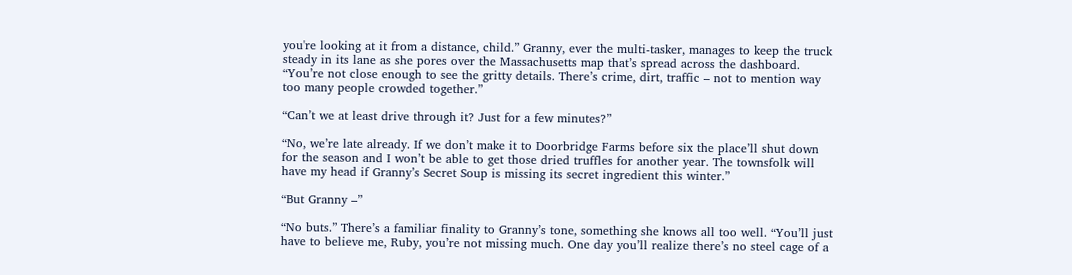you're looking at it from a distance, child.” Granny, ever the multi-tasker, manages to keep the truck steady in its lane as she pores over the Massachusetts map that’s spread across the dashboard. “You’re not close enough to see the gritty details. There’s crime, dirt, traffic – not to mention way too many people crowded together.”

“Can’t we at least drive through it? Just for a few minutes?”

“No, we’re late already. If we don’t make it to Doorbridge Farms before six the place’ll shut down for the season and I won’t be able to get those dried truffles for another year. The townsfolk will have my head if Granny’s Secret Soup is missing its secret ingredient this winter.”

“But Granny –”

“No buts.” There’s a familiar finality to Granny’s tone, something she knows all too well. “You’ll just have to believe me, Ruby, you’re not missing much. One day you’ll realize there’s no steel cage of a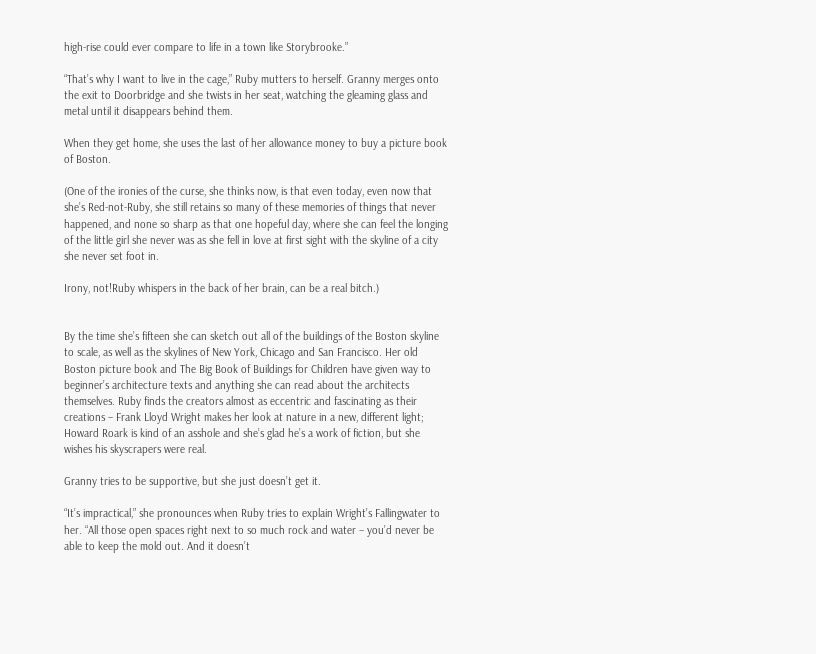high-rise could ever compare to life in a town like Storybrooke.”

“That’s why I want to live in the cage,” Ruby mutters to herself. Granny merges onto the exit to Doorbridge and she twists in her seat, watching the gleaming glass and metal until it disappears behind them.

When they get home, she uses the last of her allowance money to buy a picture book of Boston.

(One of the ironies of the curse, she thinks now, is that even today, even now that she’s Red-not-Ruby, she still retains so many of these memories of things that never happened, and none so sharp as that one hopeful day, where she can feel the longing of the little girl she never was as she fell in love at first sight with the skyline of a city she never set foot in.

Irony, not!Ruby whispers in the back of her brain, can be a real bitch.)


By the time she’s fifteen she can sketch out all of the buildings of the Boston skyline to scale, as well as the skylines of New York, Chicago and San Francisco. Her old Boston picture book and The Big Book of Buildings for Children have given way to beginner’s architecture texts and anything she can read about the architects themselves. Ruby finds the creators almost as eccentric and fascinating as their creations – Frank Lloyd Wright makes her look at nature in a new, different light; Howard Roark is kind of an asshole and she’s glad he’s a work of fiction, but she wishes his skyscrapers were real.

Granny tries to be supportive, but she just doesn’t get it.

“It’s impractical,” she pronounces when Ruby tries to explain Wright’s Fallingwater to her. “All those open spaces right next to so much rock and water – you’d never be able to keep the mold out. And it doesn’t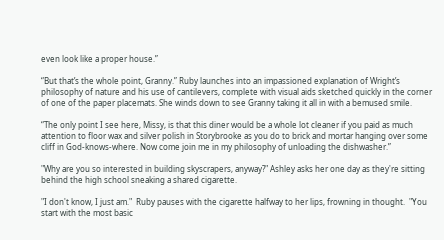even look like a proper house.”

“But that’s the whole point, Granny.” Ruby launches into an impassioned explanation of Wright’s philosophy of nature and his use of cantilevers, complete with visual aids sketched quickly in the corner of one of the paper placemats. She winds down to see Granny taking it all in with a bemused smile.

“The only point I see here, Missy, is that this diner would be a whole lot cleaner if you paid as much attention to floor wax and silver polish in Storybrooke as you do to brick and mortar hanging over some cliff in God-knows-where. Now come join me in my philosophy of unloading the dishwasher.”

"Why are you so interested in building skyscrapers, anyway?" Ashley asks her one day as they're sitting behind the high school sneaking a shared cigarette.

"I don't know, I just am."  Ruby pauses with the cigarette halfway to her lips, frowning in thought.  "You start with the most basic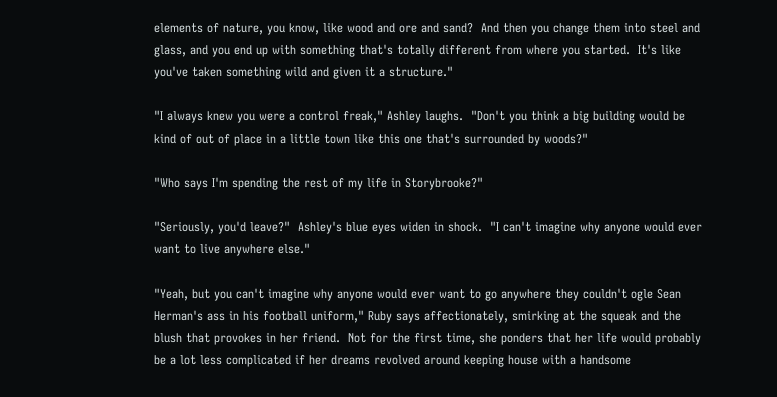elements of nature, you know, like wood and ore and sand?  And then you change them into steel and glass, and you end up with something that's totally different from where you started.  It's like you've taken something wild and given it a structure."

"I always knew you were a control freak," Ashley laughs.  "Don't you think a big building would be kind of out of place in a little town like this one that's surrounded by woods?"

"Who says I'm spending the rest of my life in Storybrooke?"

"Seriously, you'd leave?"  Ashley's blue eyes widen in shock.  "I can't imagine why anyone would ever want to live anywhere else."

"Yeah, but you can't imagine why anyone would ever want to go anywhere they couldn't ogle Sean Herman's ass in his football uniform," Ruby says affectionately, smirking at the squeak and the blush that provokes in her friend.  Not for the first time, she ponders that her life would probably be a lot less complicated if her dreams revolved around keeping house with a handsome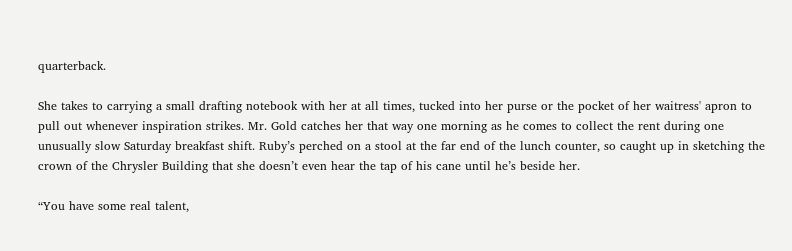quarterback.

She takes to carrying a small drafting notebook with her at all times, tucked into her purse or the pocket of her waitress' apron to pull out whenever inspiration strikes. Mr. Gold catches her that way one morning as he comes to collect the rent during one unusually slow Saturday breakfast shift. Ruby’s perched on a stool at the far end of the lunch counter, so caught up in sketching the crown of the Chrysler Building that she doesn’t even hear the tap of his cane until he’s beside her.

“You have some real talent,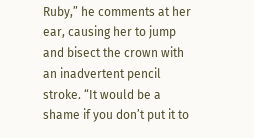Ruby,” he comments at her ear, causing her to jump and bisect the crown with an inadvertent pencil stroke. “It would be a shame if you don’t put it to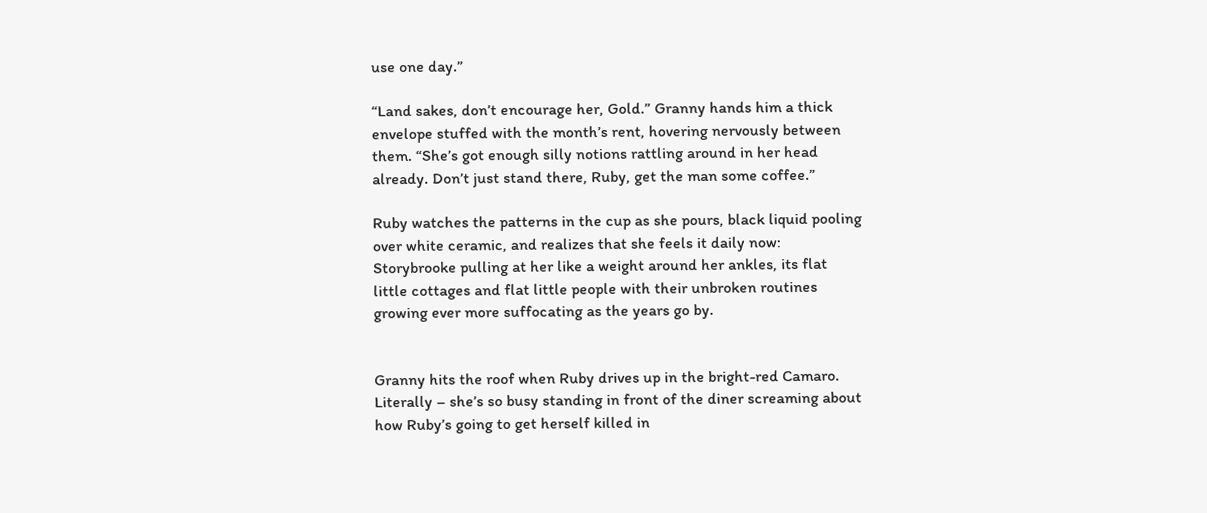use one day.”

“Land sakes, don’t encourage her, Gold.” Granny hands him a thick envelope stuffed with the month’s rent, hovering nervously between them. “She’s got enough silly notions rattling around in her head already. Don’t just stand there, Ruby, get the man some coffee.”

Ruby watches the patterns in the cup as she pours, black liquid pooling over white ceramic, and realizes that she feels it daily now: Storybrooke pulling at her like a weight around her ankles, its flat little cottages and flat little people with their unbroken routines growing ever more suffocating as the years go by.


Granny hits the roof when Ruby drives up in the bright-red Camaro. Literally – she’s so busy standing in front of the diner screaming about how Ruby’s going to get herself killed in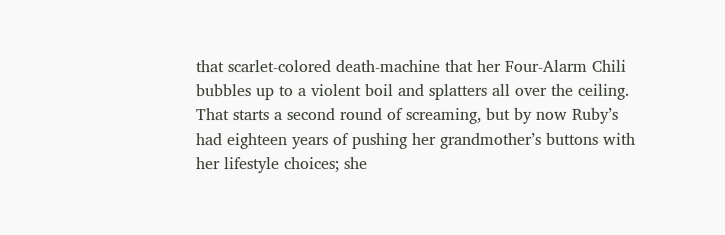that scarlet-colored death-machine that her Four-Alarm Chili bubbles up to a violent boil and splatters all over the ceiling. That starts a second round of screaming, but by now Ruby’s had eighteen years of pushing her grandmother’s buttons with her lifestyle choices; she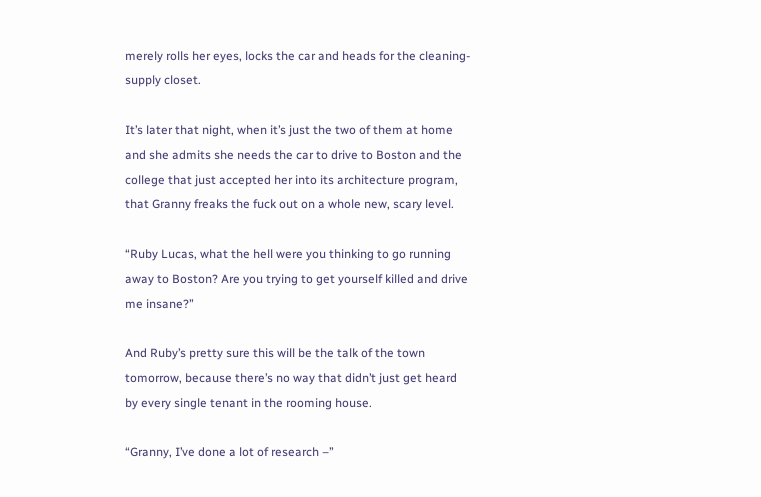merely rolls her eyes, locks the car and heads for the cleaning-supply closet.

It’s later that night, when it’s just the two of them at home and she admits she needs the car to drive to Boston and the college that just accepted her into its architecture program, that Granny freaks the fuck out on a whole new, scary level.

“Ruby Lucas, what the hell were you thinking to go running away to Boston? Are you trying to get yourself killed and drive me insane?”

And Ruby’s pretty sure this will be the talk of the town tomorrow, because there’s no way that didn’t just get heard by every single tenant in the rooming house.

“Granny, I’ve done a lot of research –”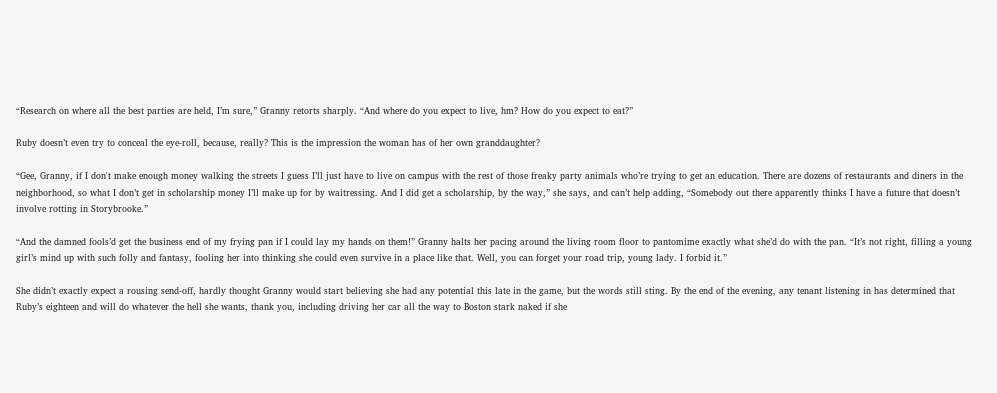“Research on where all the best parties are held, I’m sure,” Granny retorts sharply. “And where do you expect to live, hm? How do you expect to eat?”

Ruby doesn’t even try to conceal the eye-roll, because, really? This is the impression the woman has of her own granddaughter?

“Gee, Granny, if I don't make enough money walking the streets I guess I’ll just have to live on campus with the rest of those freaky party animals who’re trying to get an education. There are dozens of restaurants and diners in the neighborhood, so what I don’t get in scholarship money I’ll make up for by waitressing. And I did get a scholarship, by the way,” she says, and can’t help adding, “Somebody out there apparently thinks I have a future that doesn’t involve rotting in Storybrooke.”

“And the damned fools’d get the business end of my frying pan if I could lay my hands on them!” Granny halts her pacing around the living room floor to pantomime exactly what she’d do with the pan. “It’s not right, filling a young girl’s mind up with such folly and fantasy, fooling her into thinking she could even survive in a place like that. Well, you can forget your road trip, young lady. I forbid it.”

She didn’t exactly expect a rousing send-off, hardly thought Granny would start believing she had any potential this late in the game, but the words still sting. By the end of the evening, any tenant listening in has determined that Ruby’s eighteen and will do whatever the hell she wants, thank you, including driving her car all the way to Boston stark naked if she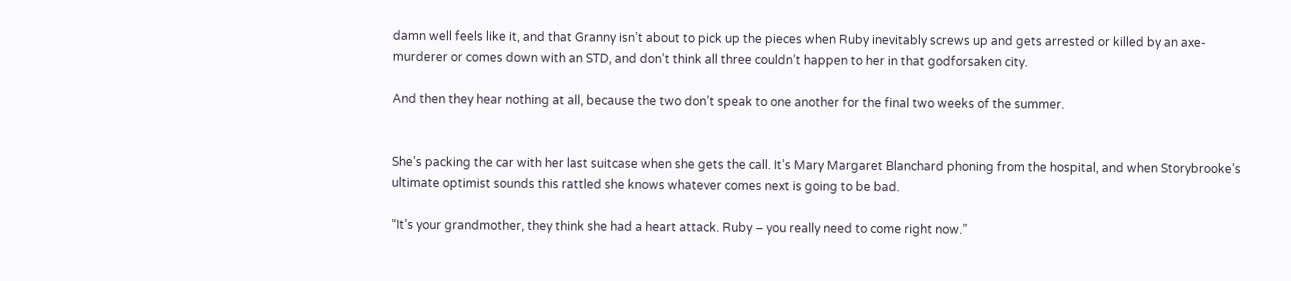damn well feels like it, and that Granny isn’t about to pick up the pieces when Ruby inevitably screws up and gets arrested or killed by an axe-murderer or comes down with an STD, and don’t think all three couldn’t happen to her in that godforsaken city.

And then they hear nothing at all, because the two don’t speak to one another for the final two weeks of the summer.


She’s packing the car with her last suitcase when she gets the call. It’s Mary Margaret Blanchard phoning from the hospital, and when Storybrooke’s ultimate optimist sounds this rattled she knows whatever comes next is going to be bad.

“It’s your grandmother, they think she had a heart attack. Ruby – you really need to come right now.”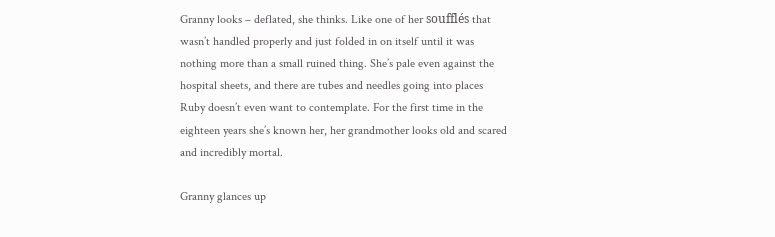Granny looks – deflated, she thinks. Like one of her soufflés that wasn’t handled properly and just folded in on itself until it was nothing more than a small ruined thing. She’s pale even against the hospital sheets, and there are tubes and needles going into places Ruby doesn’t even want to contemplate. For the first time in the eighteen years she’s known her, her grandmother looks old and scared and incredibly mortal.

Granny glances up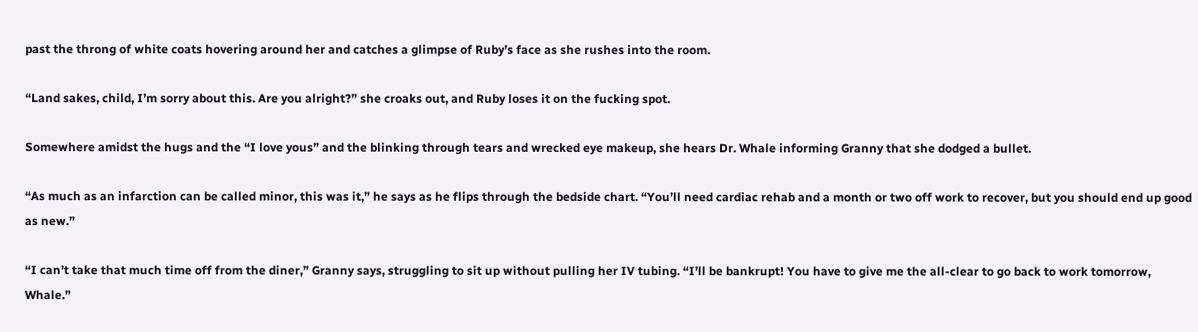past the throng of white coats hovering around her and catches a glimpse of Ruby’s face as she rushes into the room.

“Land sakes, child, I’m sorry about this. Are you alright?” she croaks out, and Ruby loses it on the fucking spot.

Somewhere amidst the hugs and the “I love yous” and the blinking through tears and wrecked eye makeup, she hears Dr. Whale informing Granny that she dodged a bullet.

“As much as an infarction can be called minor, this was it,” he says as he flips through the bedside chart. “You’ll need cardiac rehab and a month or two off work to recover, but you should end up good as new.”

“I can’t take that much time off from the diner,” Granny says, struggling to sit up without pulling her IV tubing. “I’ll be bankrupt! You have to give me the all-clear to go back to work tomorrow, Whale.”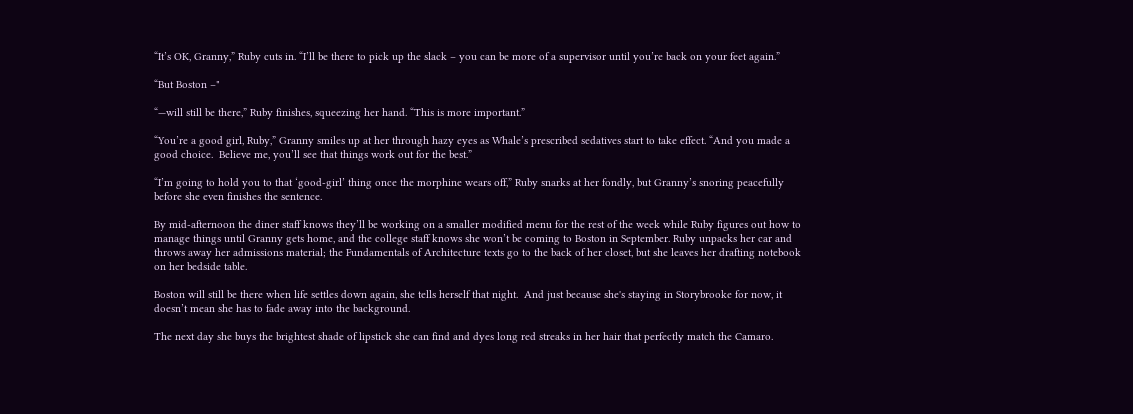“It’s OK, Granny,” Ruby cuts in. “I’ll be there to pick up the slack – you can be more of a supervisor until you’re back on your feet again.”

“But Boston –"

“—will still be there,” Ruby finishes, squeezing her hand. “This is more important.”

“You’re a good girl, Ruby,” Granny smiles up at her through hazy eyes as Whale’s prescribed sedatives start to take effect. “And you made a good choice.  Believe me, you’ll see that things work out for the best.”

“I’m going to hold you to that ‘good-girl’ thing once the morphine wears off,” Ruby snarks at her fondly, but Granny’s snoring peacefully before she even finishes the sentence.

By mid-afternoon the diner staff knows they’ll be working on a smaller modified menu for the rest of the week while Ruby figures out how to manage things until Granny gets home, and the college staff knows she won’t be coming to Boston in September. Ruby unpacks her car and throws away her admissions material; the Fundamentals of Architecture texts go to the back of her closet, but she leaves her drafting notebook on her bedside table.

Boston will still be there when life settles down again, she tells herself that night.  And just because she's staying in Storybrooke for now, it doesn’t mean she has to fade away into the background.

The next day she buys the brightest shade of lipstick she can find and dyes long red streaks in her hair that perfectly match the Camaro.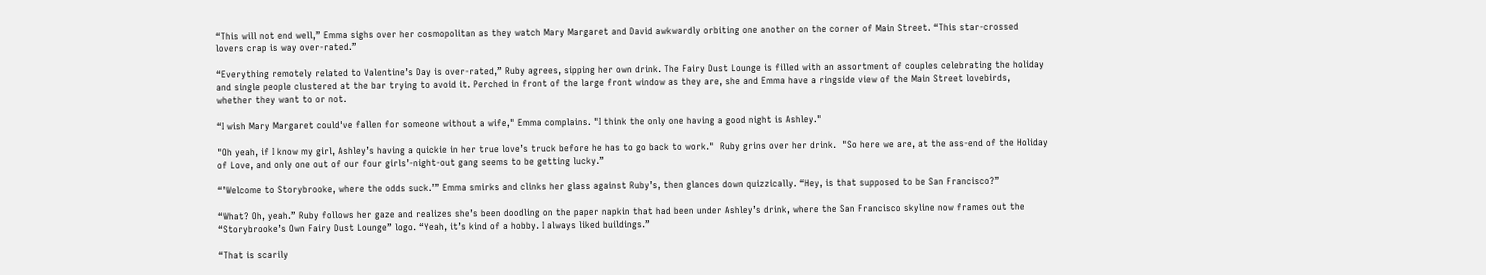“This will not end well,” Emma sighs over her cosmopolitan as they watch Mary Margaret and David awkwardly orbiting one another on the corner of Main Street. “This star-crossed lovers crap is way over-rated.”

“Everything remotely related to Valentine’s Day is over-rated,” Ruby agrees, sipping her own drink. The Fairy Dust Lounge is filled with an assortment of couples celebrating the holiday and single people clustered at the bar trying to avoid it. Perched in front of the large front window as they are, she and Emma have a ringside view of the Main Street lovebirds, whether they want to or not.

“I wish Mary Margaret could've fallen for someone without a wife," Emma complains. "I think the only one having a good night is Ashley."

"Oh yeah, if I know my girl, Ashley’s having a quickie in her true love’s truck before he has to go back to work."  Ruby grins over her drink.  "So here we are, at the ass-end of the Holiday of Love, and only one out of our four girls’-night-out gang seems to be getting lucky.”

“’Welcome to Storybrooke, where the odds suck.’” Emma smirks and clinks her glass against Ruby’s, then glances down quizzically. “Hey, is that supposed to be San Francisco?”

“What? Oh, yeah.” Ruby follows her gaze and realizes she’s been doodling on the paper napkin that had been under Ashley’s drink, where the San Francisco skyline now frames out the “Storybrooke’s Own Fairy Dust Lounge” logo. “Yeah, it’s kind of a hobby. I always liked buildings.”

“That is scarily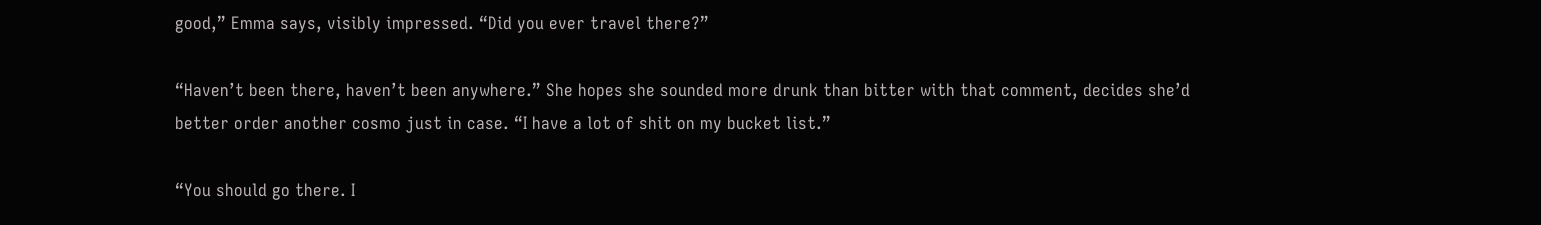good,” Emma says, visibly impressed. “Did you ever travel there?”

“Haven’t been there, haven’t been anywhere.” She hopes she sounded more drunk than bitter with that comment, decides she’d better order another cosmo just in case. “I have a lot of shit on my bucket list.”

“You should go there. I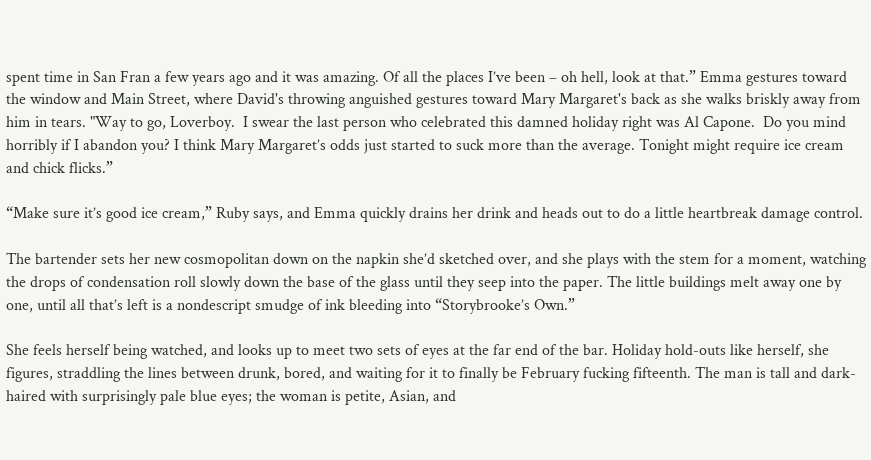spent time in San Fran a few years ago and it was amazing. Of all the places I’ve been – oh hell, look at that.” Emma gestures toward the window and Main Street, where David's throwing anguished gestures toward Mary Margaret's back as she walks briskly away from him in tears. "Way to go, Loverboy.  I swear the last person who celebrated this damned holiday right was Al Capone.  Do you mind horribly if I abandon you? I think Mary Margaret’s odds just started to suck more than the average. Tonight might require ice cream and chick flicks.”

“Make sure it’s good ice cream,” Ruby says, and Emma quickly drains her drink and heads out to do a little heartbreak damage control.

The bartender sets her new cosmopolitan down on the napkin she’d sketched over, and she plays with the stem for a moment, watching the drops of condensation roll slowly down the base of the glass until they seep into the paper. The little buildings melt away one by one, until all that’s left is a nondescript smudge of ink bleeding into “Storybrooke’s Own.”

She feels herself being watched, and looks up to meet two sets of eyes at the far end of the bar. Holiday hold-outs like herself, she figures, straddling the lines between drunk, bored, and waiting for it to finally be February fucking fifteenth. The man is tall and dark-haired with surprisingly pale blue eyes; the woman is petite, Asian, and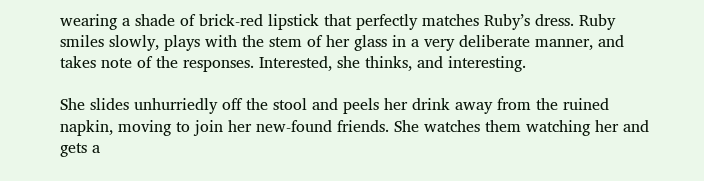wearing a shade of brick-red lipstick that perfectly matches Ruby’s dress. Ruby smiles slowly, plays with the stem of her glass in a very deliberate manner, and takes note of the responses. Interested, she thinks, and interesting.

She slides unhurriedly off the stool and peels her drink away from the ruined napkin, moving to join her new-found friends. She watches them watching her and gets a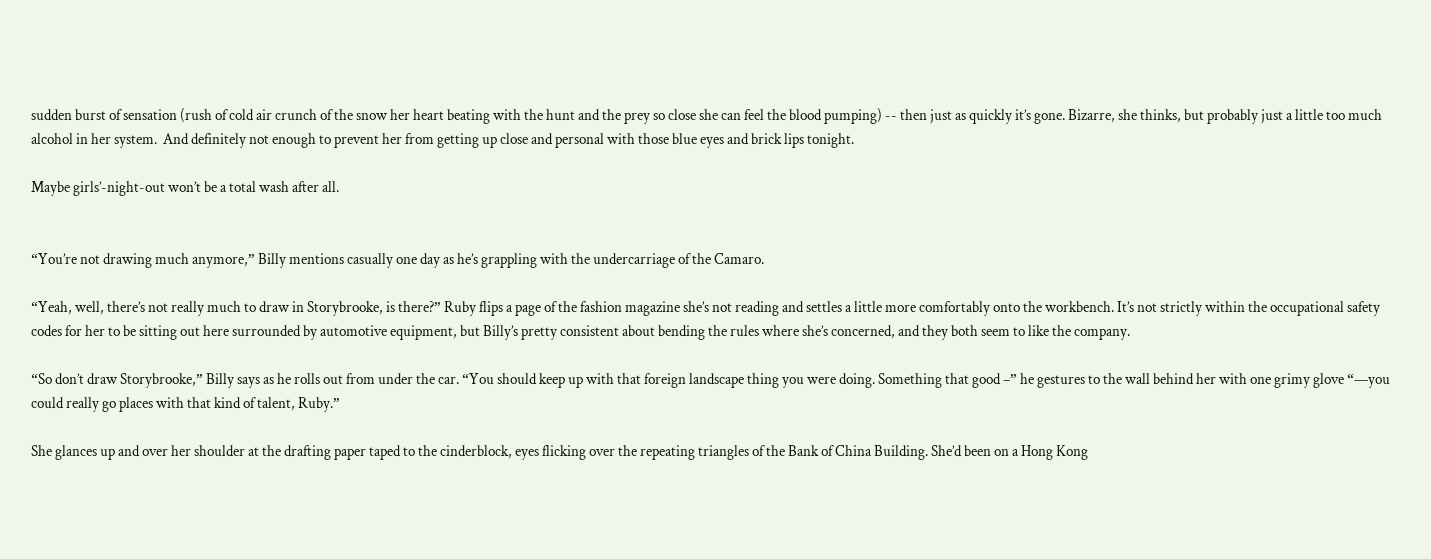sudden burst of sensation (rush of cold air crunch of the snow her heart beating with the hunt and the prey so close she can feel the blood pumping) -- then just as quickly it’s gone. Bizarre, she thinks, but probably just a little too much alcohol in her system.  And definitely not enough to prevent her from getting up close and personal with those blue eyes and brick lips tonight.

Maybe girls’-night-out won’t be a total wash after all.


“You’re not drawing much anymore,” Billy mentions casually one day as he’s grappling with the undercarriage of the Camaro.

“Yeah, well, there’s not really much to draw in Storybrooke, is there?” Ruby flips a page of the fashion magazine she’s not reading and settles a little more comfortably onto the workbench. It’s not strictly within the occupational safety codes for her to be sitting out here surrounded by automotive equipment, but Billy’s pretty consistent about bending the rules where she’s concerned, and they both seem to like the company.

“So don’t draw Storybrooke,” Billy says as he rolls out from under the car. “You should keep up with that foreign landscape thing you were doing. Something that good –” he gestures to the wall behind her with one grimy glove “—you could really go places with that kind of talent, Ruby.”

She glances up and over her shoulder at the drafting paper taped to the cinderblock, eyes flicking over the repeating triangles of the Bank of China Building. She’d been on a Hong Kong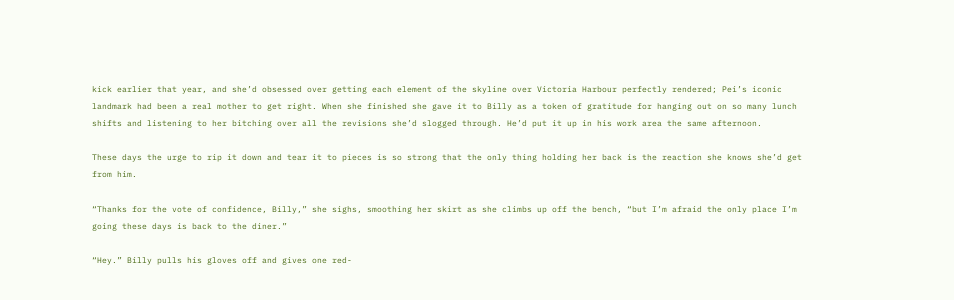kick earlier that year, and she’d obsessed over getting each element of the skyline over Victoria Harbour perfectly rendered; Pei’s iconic landmark had been a real mother to get right. When she finished she gave it to Billy as a token of gratitude for hanging out on so many lunch shifts and listening to her bitching over all the revisions she’d slogged through. He’d put it up in his work area the same afternoon.

These days the urge to rip it down and tear it to pieces is so strong that the only thing holding her back is the reaction she knows she’d get from him.

“Thanks for the vote of confidence, Billy,” she sighs, smoothing her skirt as she climbs up off the bench, “but I’m afraid the only place I’m going these days is back to the diner.”

“Hey.” Billy pulls his gloves off and gives one red-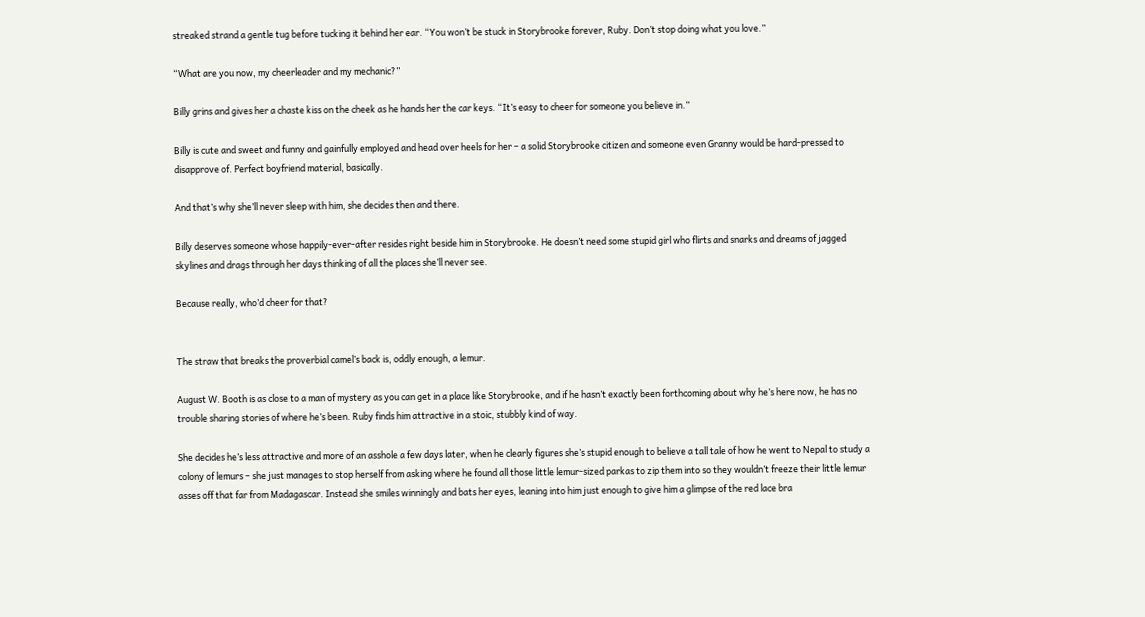streaked strand a gentle tug before tucking it behind her ear. “You won’t be stuck in Storybrooke forever, Ruby. Don’t stop doing what you love.”

“What are you now, my cheerleader and my mechanic?”

Billy grins and gives her a chaste kiss on the cheek as he hands her the car keys. “It’s easy to cheer for someone you believe in.”

Billy is cute and sweet and funny and gainfully employed and head over heels for her – a solid Storybrooke citizen and someone even Granny would be hard-pressed to disapprove of. Perfect boyfriend material, basically.

And that’s why she’ll never sleep with him, she decides then and there.

Billy deserves someone whose happily-ever-after resides right beside him in Storybrooke. He doesn’t need some stupid girl who flirts and snarks and dreams of jagged skylines and drags through her days thinking of all the places she’ll never see.

Because really, who’d cheer for that?


The straw that breaks the proverbial camel’s back is, oddly enough, a lemur.

August W. Booth is as close to a man of mystery as you can get in a place like Storybrooke, and if he hasn’t exactly been forthcoming about why he’s here now, he has no trouble sharing stories of where he’s been. Ruby finds him attractive in a stoic, stubbly kind of way.

She decides he’s less attractive and more of an asshole a few days later, when he clearly figures she’s stupid enough to believe a tall tale of how he went to Nepal to study a colony of lemurs – she just manages to stop herself from asking where he found all those little lemur-sized parkas to zip them into so they wouldn’t freeze their little lemur asses off that far from Madagascar. Instead she smiles winningly and bats her eyes, leaning into him just enough to give him a glimpse of the red lace bra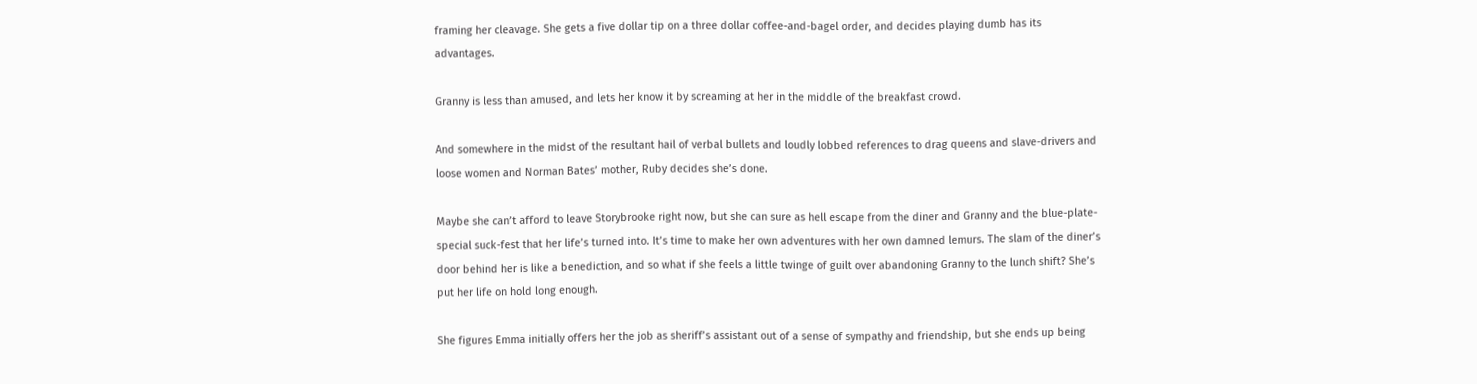framing her cleavage. She gets a five dollar tip on a three dollar coffee-and-bagel order, and decides playing dumb has its advantages.

Granny is less than amused, and lets her know it by screaming at her in the middle of the breakfast crowd.

And somewhere in the midst of the resultant hail of verbal bullets and loudly lobbed references to drag queens and slave-drivers and loose women and Norman Bates’ mother, Ruby decides she’s done.

Maybe she can’t afford to leave Storybrooke right now, but she can sure as hell escape from the diner and Granny and the blue-plate-special suck-fest that her life’s turned into. It’s time to make her own adventures with her own damned lemurs. The slam of the diner’s door behind her is like a benediction, and so what if she feels a little twinge of guilt over abandoning Granny to the lunch shift? She’s put her life on hold long enough.

She figures Emma initially offers her the job as sheriff’s assistant out of a sense of sympathy and friendship, but she ends up being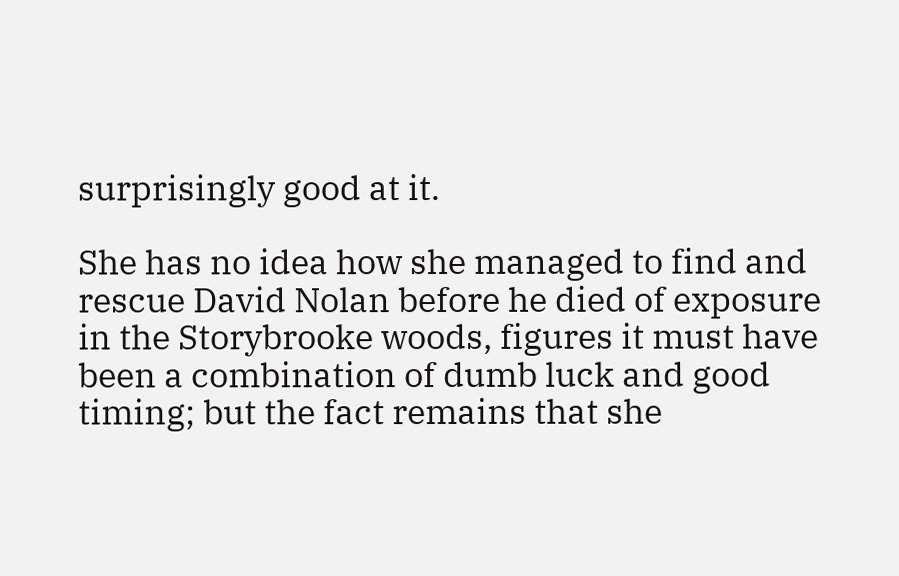surprisingly good at it.

She has no idea how she managed to find and rescue David Nolan before he died of exposure in the Storybrooke woods, figures it must have been a combination of dumb luck and good timing; but the fact remains that she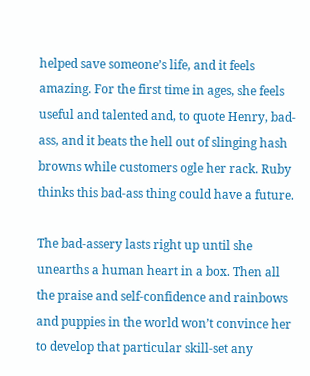helped save someone’s life, and it feels amazing. For the first time in ages, she feels useful and talented and, to quote Henry, bad-ass, and it beats the hell out of slinging hash browns while customers ogle her rack. Ruby thinks this bad-ass thing could have a future.

The bad-assery lasts right up until she unearths a human heart in a box. Then all the praise and self-confidence and rainbows and puppies in the world won’t convince her to develop that particular skill-set any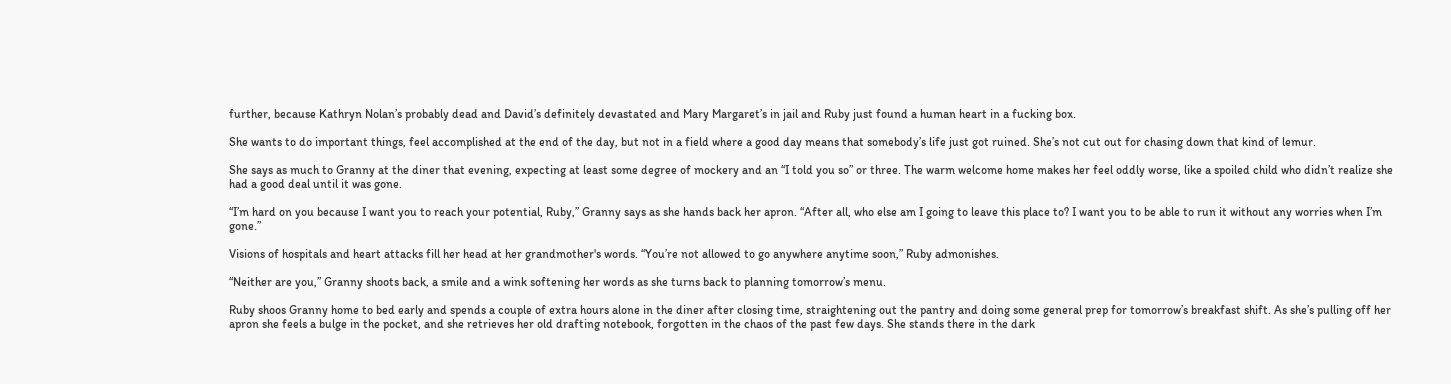further, because Kathryn Nolan’s probably dead and David’s definitely devastated and Mary Margaret’s in jail and Ruby just found a human heart in a fucking box.

She wants to do important things, feel accomplished at the end of the day, but not in a field where a good day means that somebody’s life just got ruined. She’s not cut out for chasing down that kind of lemur.

She says as much to Granny at the diner that evening, expecting at least some degree of mockery and an “I told you so” or three. The warm welcome home makes her feel oddly worse, like a spoiled child who didn’t realize she had a good deal until it was gone.

“I’m hard on you because I want you to reach your potential, Ruby,” Granny says as she hands back her apron. “After all, who else am I going to leave this place to? I want you to be able to run it without any worries when I’m gone.”

Visions of hospitals and heart attacks fill her head at her grandmother's words. “You’re not allowed to go anywhere anytime soon,” Ruby admonishes.

“Neither are you,” Granny shoots back, a smile and a wink softening her words as she turns back to planning tomorrow’s menu.

Ruby shoos Granny home to bed early and spends a couple of extra hours alone in the diner after closing time, straightening out the pantry and doing some general prep for tomorrow’s breakfast shift. As she’s pulling off her apron she feels a bulge in the pocket, and she retrieves her old drafting notebook, forgotten in the chaos of the past few days. She stands there in the dark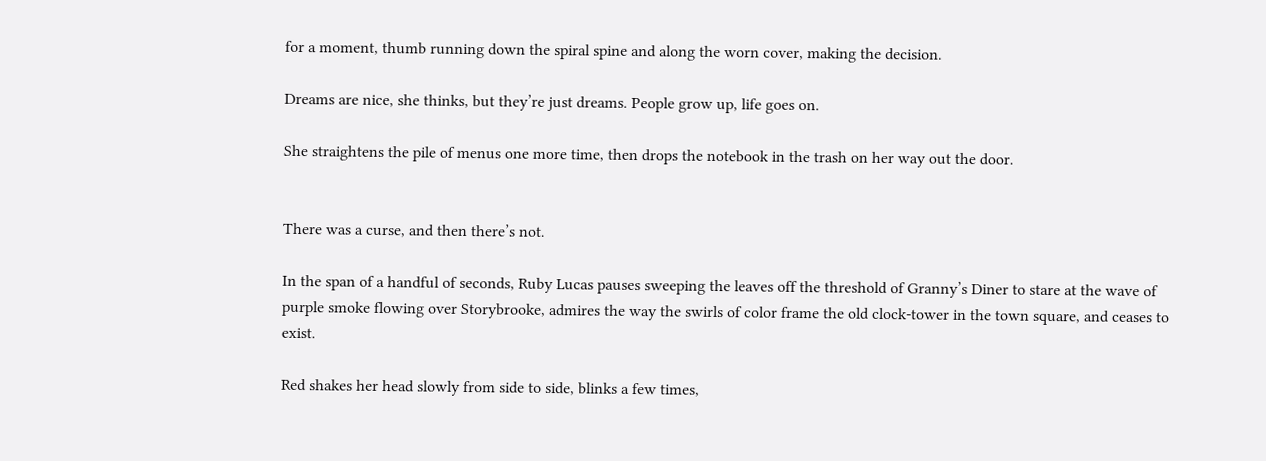for a moment, thumb running down the spiral spine and along the worn cover, making the decision.

Dreams are nice, she thinks, but they’re just dreams. People grow up, life goes on.

She straightens the pile of menus one more time, then drops the notebook in the trash on her way out the door.


There was a curse, and then there’s not.

In the span of a handful of seconds, Ruby Lucas pauses sweeping the leaves off the threshold of Granny’s Diner to stare at the wave of purple smoke flowing over Storybrooke, admires the way the swirls of color frame the old clock-tower in the town square, and ceases to exist.

Red shakes her head slowly from side to side, blinks a few times,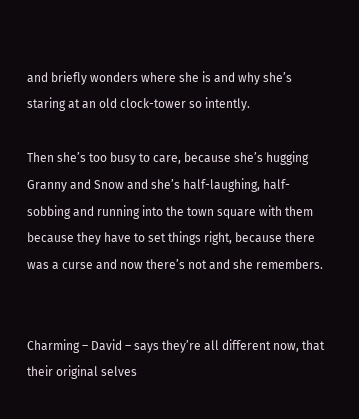and briefly wonders where she is and why she’s staring at an old clock-tower so intently.

Then she’s too busy to care, because she’s hugging Granny and Snow and she’s half-laughing, half-sobbing and running into the town square with them because they have to set things right, because there was a curse and now there’s not and she remembers.


Charming – David – says they’re all different now, that their original selves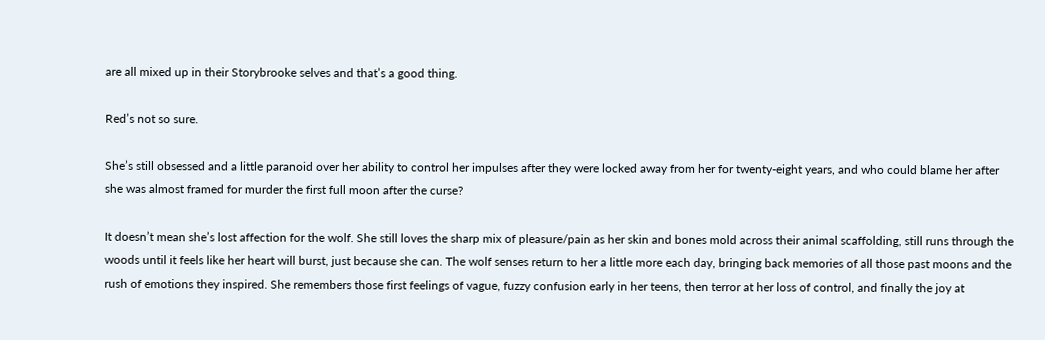are all mixed up in their Storybrooke selves and that’s a good thing.

Red’s not so sure.

She’s still obsessed and a little paranoid over her ability to control her impulses after they were locked away from her for twenty-eight years, and who could blame her after she was almost framed for murder the first full moon after the curse?

It doesn’t mean she’s lost affection for the wolf. She still loves the sharp mix of pleasure/pain as her skin and bones mold across their animal scaffolding, still runs through the woods until it feels like her heart will burst, just because she can. The wolf senses return to her a little more each day, bringing back memories of all those past moons and the rush of emotions they inspired. She remembers those first feelings of vague, fuzzy confusion early in her teens, then terror at her loss of control, and finally the joy at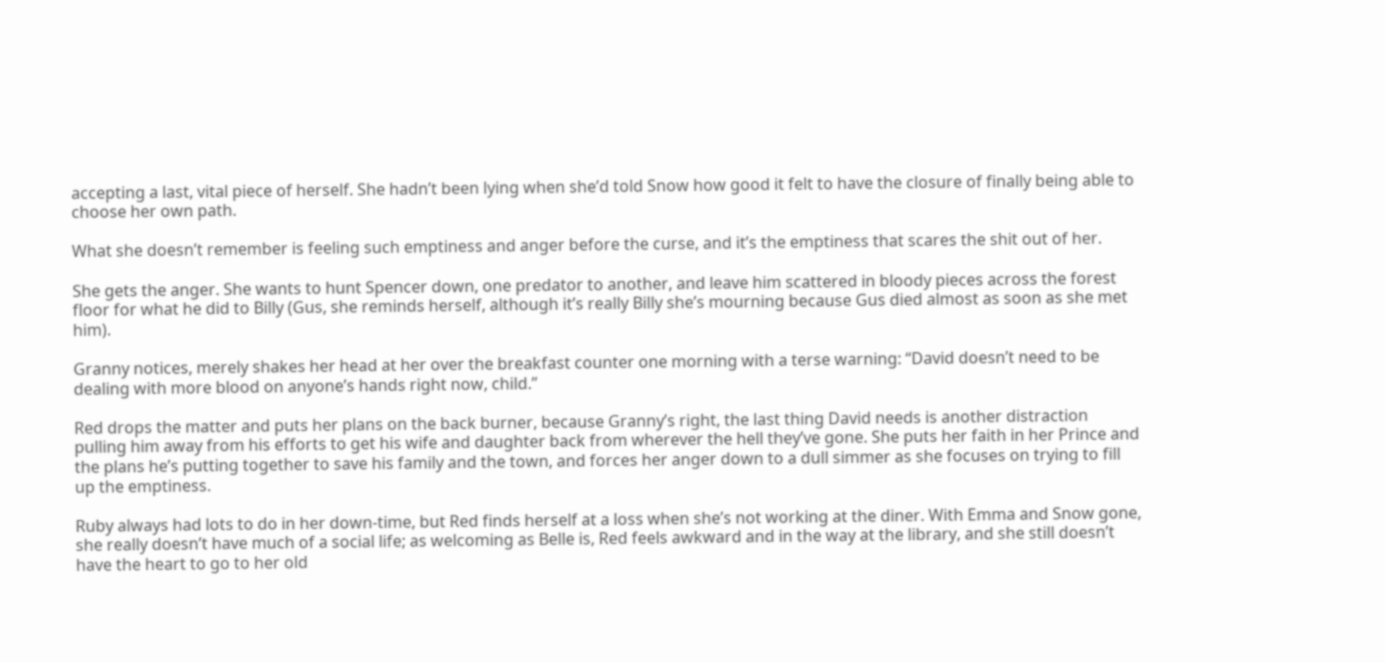accepting a last, vital piece of herself. She hadn’t been lying when she’d told Snow how good it felt to have the closure of finally being able to choose her own path.

What she doesn’t remember is feeling such emptiness and anger before the curse, and it’s the emptiness that scares the shit out of her.

She gets the anger. She wants to hunt Spencer down, one predator to another, and leave him scattered in bloody pieces across the forest floor for what he did to Billy (Gus, she reminds herself, although it’s really Billy she’s mourning because Gus died almost as soon as she met him).

Granny notices, merely shakes her head at her over the breakfast counter one morning with a terse warning: “David doesn’t need to be dealing with more blood on anyone’s hands right now, child.”

Red drops the matter and puts her plans on the back burner, because Granny’s right, the last thing David needs is another distraction pulling him away from his efforts to get his wife and daughter back from wherever the hell they’ve gone. She puts her faith in her Prince and the plans he’s putting together to save his family and the town, and forces her anger down to a dull simmer as she focuses on trying to fill up the emptiness.

Ruby always had lots to do in her down-time, but Red finds herself at a loss when she’s not working at the diner. With Emma and Snow gone, she really doesn’t have much of a social life; as welcoming as Belle is, Red feels awkward and in the way at the library, and she still doesn’t have the heart to go to her old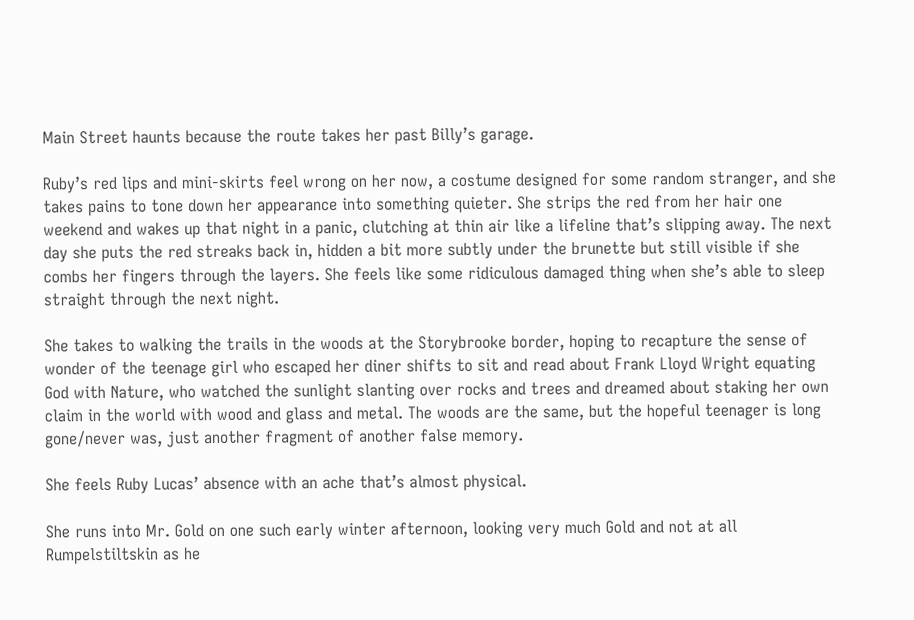Main Street haunts because the route takes her past Billy’s garage.

Ruby’s red lips and mini-skirts feel wrong on her now, a costume designed for some random stranger, and she takes pains to tone down her appearance into something quieter. She strips the red from her hair one weekend and wakes up that night in a panic, clutching at thin air like a lifeline that’s slipping away. The next day she puts the red streaks back in, hidden a bit more subtly under the brunette but still visible if she combs her fingers through the layers. She feels like some ridiculous damaged thing when she’s able to sleep straight through the next night.

She takes to walking the trails in the woods at the Storybrooke border, hoping to recapture the sense of wonder of the teenage girl who escaped her diner shifts to sit and read about Frank Lloyd Wright equating God with Nature, who watched the sunlight slanting over rocks and trees and dreamed about staking her own claim in the world with wood and glass and metal. The woods are the same, but the hopeful teenager is long gone/never was, just another fragment of another false memory.

She feels Ruby Lucas’ absence with an ache that’s almost physical.

She runs into Mr. Gold on one such early winter afternoon, looking very much Gold and not at all Rumpelstiltskin as he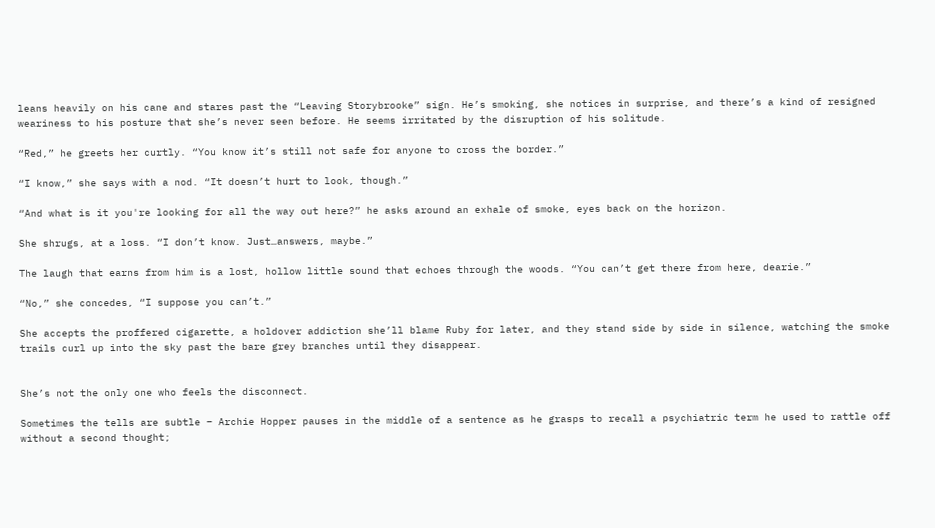leans heavily on his cane and stares past the “Leaving Storybrooke” sign. He’s smoking, she notices in surprise, and there’s a kind of resigned weariness to his posture that she’s never seen before. He seems irritated by the disruption of his solitude.

“Red,” he greets her curtly. “You know it’s still not safe for anyone to cross the border.”

“I know,” she says with a nod. “It doesn’t hurt to look, though.”

“And what is it you're looking for all the way out here?” he asks around an exhale of smoke, eyes back on the horizon.

She shrugs, at a loss. “I don’t know. Just…answers, maybe.”

The laugh that earns from him is a lost, hollow little sound that echoes through the woods. “You can’t get there from here, dearie.”

“No,” she concedes, “I suppose you can’t.”

She accepts the proffered cigarette, a holdover addiction she’ll blame Ruby for later, and they stand side by side in silence, watching the smoke trails curl up into the sky past the bare grey branches until they disappear.


She’s not the only one who feels the disconnect.

Sometimes the tells are subtle – Archie Hopper pauses in the middle of a sentence as he grasps to recall a psychiatric term he used to rattle off without a second thought;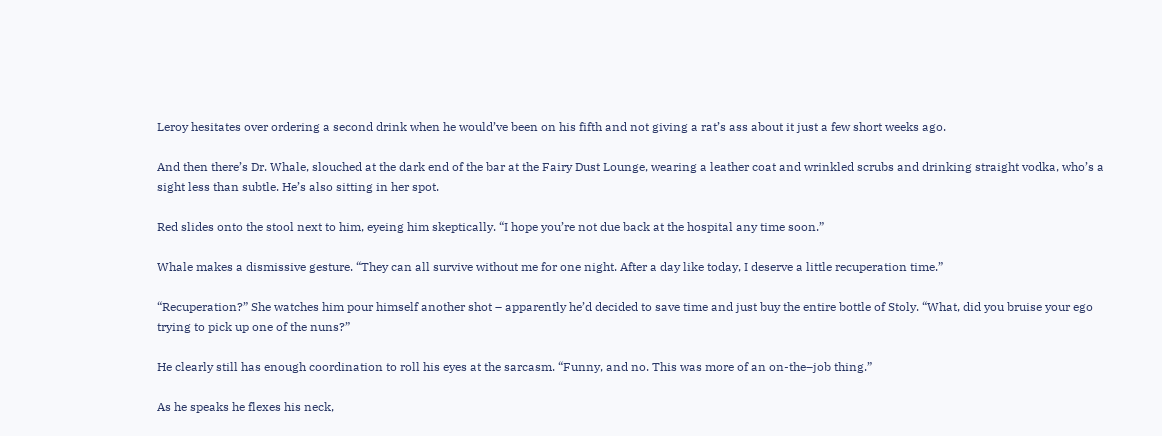Leroy hesitates over ordering a second drink when he would’ve been on his fifth and not giving a rat’s ass about it just a few short weeks ago.

And then there’s Dr. Whale, slouched at the dark end of the bar at the Fairy Dust Lounge, wearing a leather coat and wrinkled scrubs and drinking straight vodka, who’s a sight less than subtle. He’s also sitting in her spot.

Red slides onto the stool next to him, eyeing him skeptically. “I hope you’re not due back at the hospital any time soon.”

Whale makes a dismissive gesture. “They can all survive without me for one night. After a day like today, I deserve a little recuperation time.”

“Recuperation?” She watches him pour himself another shot – apparently he’d decided to save time and just buy the entire bottle of Stoly. “What, did you bruise your ego trying to pick up one of the nuns?”

He clearly still has enough coordination to roll his eyes at the sarcasm. “Funny, and no. This was more of an on-the–job thing.”

As he speaks he flexes his neck,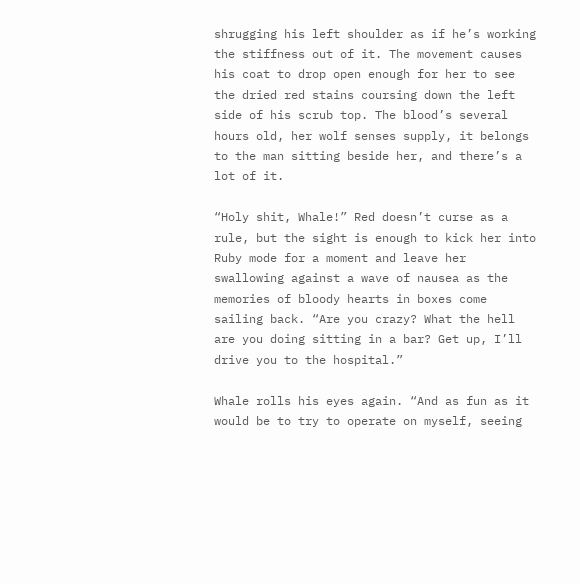shrugging his left shoulder as if he’s working the stiffness out of it. The movement causes his coat to drop open enough for her to see the dried red stains coursing down the left side of his scrub top. The blood’s several hours old, her wolf senses supply, it belongs to the man sitting beside her, and there’s a lot of it.

“Holy shit, Whale!” Red doesn’t curse as a rule, but the sight is enough to kick her into Ruby mode for a moment and leave her swallowing against a wave of nausea as the memories of bloody hearts in boxes come sailing back. “Are you crazy? What the hell are you doing sitting in a bar? Get up, I’ll drive you to the hospital.”

Whale rolls his eyes again. “And as fun as it would be to try to operate on myself, seeing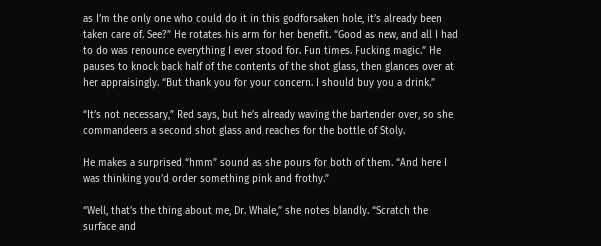as I’m the only one who could do it in this godforsaken hole, it’s already been taken care of. See?” He rotates his arm for her benefit. “Good as new, and all I had to do was renounce everything I ever stood for. Fun times. Fucking magic.” He pauses to knock back half of the contents of the shot glass, then glances over at her appraisingly. “But thank you for your concern. I should buy you a drink.”

“It’s not necessary,” Red says, but he’s already waving the bartender over, so she commandeers a second shot glass and reaches for the bottle of Stoly.

He makes a surprised “hmm” sound as she pours for both of them. “And here I was thinking you’d order something pink and frothy.”

“Well, that’s the thing about me, Dr. Whale,” she notes blandly. “Scratch the surface and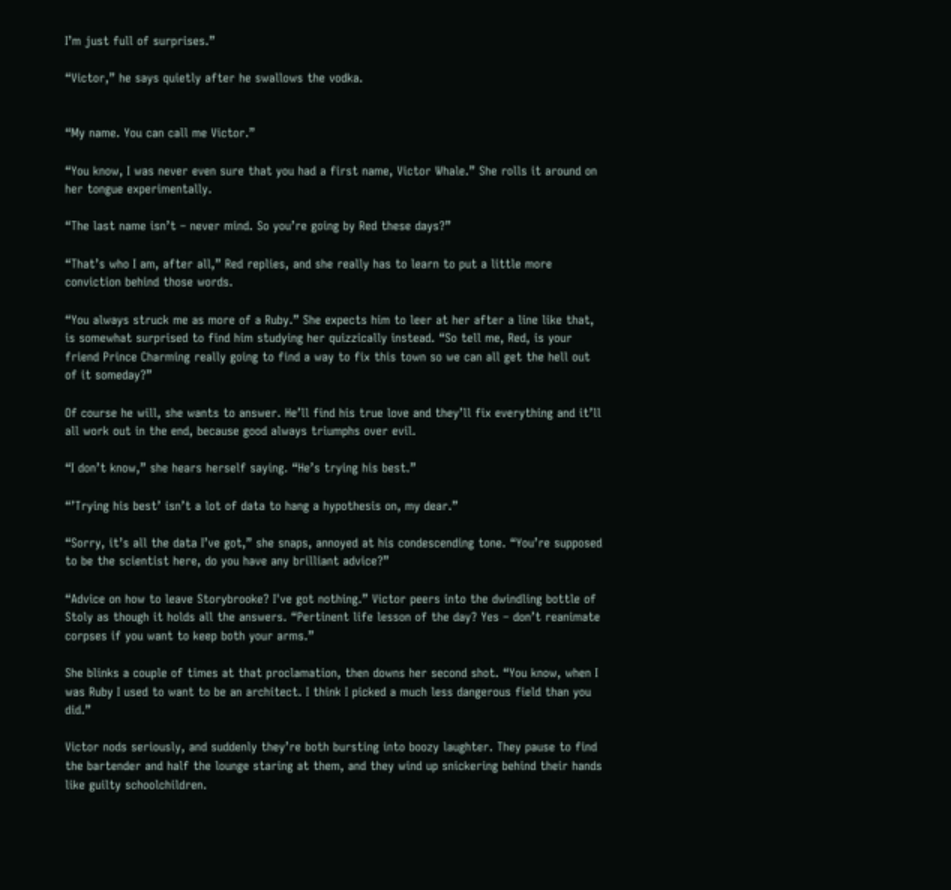I’m just full of surprises.”

“Victor,” he says quietly after he swallows the vodka.


“My name. You can call me Victor.”

“You know, I was never even sure that you had a first name, Victor Whale.” She rolls it around on her tongue experimentally.

“The last name isn’t – never mind. So you’re going by Red these days?”

“That’s who I am, after all,” Red replies, and she really has to learn to put a little more conviction behind those words.

“You always struck me as more of a Ruby.” She expects him to leer at her after a line like that, is somewhat surprised to find him studying her quizzically instead. “So tell me, Red, is your friend Prince Charming really going to find a way to fix this town so we can all get the hell out of it someday?”

Of course he will, she wants to answer. He’ll find his true love and they’ll fix everything and it’ll all work out in the end, because good always triumphs over evil.

“I don’t know,” she hears herself saying. “He’s trying his best.”

“’Trying his best’ isn’t a lot of data to hang a hypothesis on, my dear.”

“Sorry, it’s all the data I’ve got,” she snaps, annoyed at his condescending tone. “You’re supposed to be the scientist here, do you have any brilliant advice?”

“Advice on how to leave Storybrooke? I've got nothing.” Victor peers into the dwindling bottle of Stoly as though it holds all the answers. “Pertinent life lesson of the day? Yes – don’t reanimate corpses if you want to keep both your arms.”

She blinks a couple of times at that proclamation, then downs her second shot. “You know, when I was Ruby I used to want to be an architect. I think I picked a much less dangerous field than you did.”

Victor nods seriously, and suddenly they’re both bursting into boozy laughter. They pause to find the bartender and half the lounge staring at them, and they wind up snickering behind their hands like guilty schoolchildren.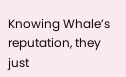Knowing Whale’s reputation, they just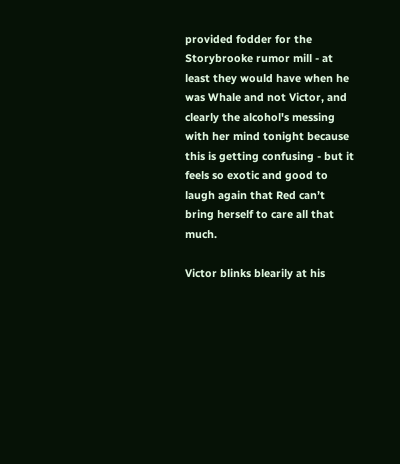provided fodder for the Storybrooke rumor mill - at least they would have when he was Whale and not Victor, and clearly the alcohol's messing with her mind tonight because this is getting confusing - but it feels so exotic and good to laugh again that Red can’t bring herself to care all that much.

Victor blinks blearily at his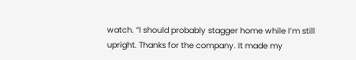watch. “I should probably stagger home while I’m still upright. Thanks for the company. It made my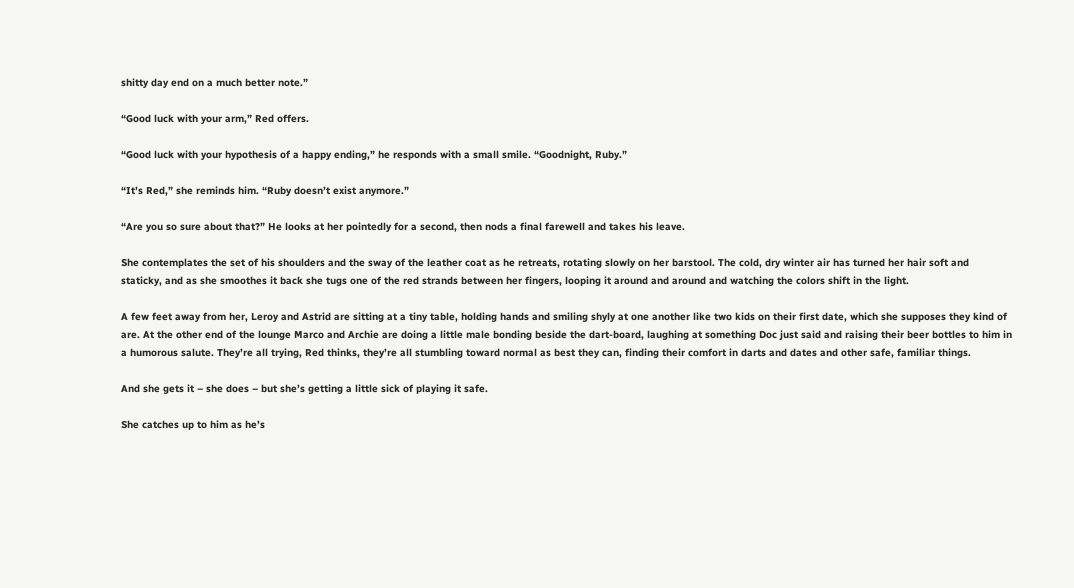shitty day end on a much better note.”

“Good luck with your arm,” Red offers.

“Good luck with your hypothesis of a happy ending,” he responds with a small smile. “Goodnight, Ruby.”

“It’s Red,” she reminds him. “Ruby doesn’t exist anymore.”

“Are you so sure about that?” He looks at her pointedly for a second, then nods a final farewell and takes his leave.

She contemplates the set of his shoulders and the sway of the leather coat as he retreats, rotating slowly on her barstool. The cold, dry winter air has turned her hair soft and staticky, and as she smoothes it back she tugs one of the red strands between her fingers, looping it around and around and watching the colors shift in the light.

A few feet away from her, Leroy and Astrid are sitting at a tiny table, holding hands and smiling shyly at one another like two kids on their first date, which she supposes they kind of are. At the other end of the lounge Marco and Archie are doing a little male bonding beside the dart-board, laughing at something Doc just said and raising their beer bottles to him in a humorous salute. They’re all trying, Red thinks, they’re all stumbling toward normal as best they can, finding their comfort in darts and dates and other safe, familiar things.

And she gets it – she does – but she’s getting a little sick of playing it safe.

She catches up to him as he’s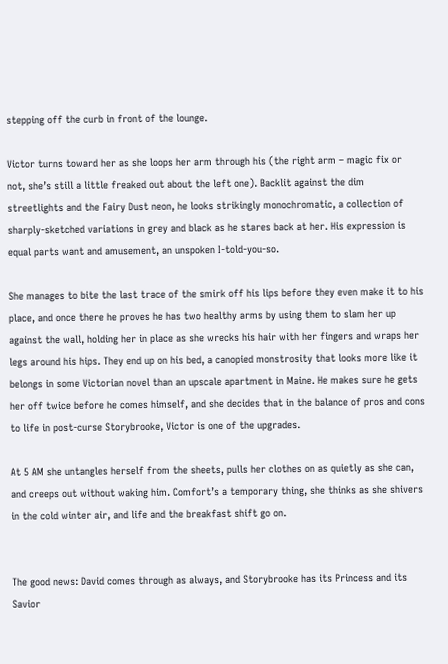stepping off the curb in front of the lounge.

Victor turns toward her as she loops her arm through his (the right arm – magic fix or not, she’s still a little freaked out about the left one). Backlit against the dim streetlights and the Fairy Dust neon, he looks strikingly monochromatic, a collection of sharply-sketched variations in grey and black as he stares back at her. His expression is equal parts want and amusement, an unspoken I-told-you-so.

She manages to bite the last trace of the smirk off his lips before they even make it to his place, and once there he proves he has two healthy arms by using them to slam her up against the wall, holding her in place as she wrecks his hair with her fingers and wraps her legs around his hips. They end up on his bed, a canopied monstrosity that looks more like it belongs in some Victorian novel than an upscale apartment in Maine. He makes sure he gets her off twice before he comes himself, and she decides that in the balance of pros and cons to life in post-curse Storybrooke, Victor is one of the upgrades.

At 5 AM she untangles herself from the sheets, pulls her clothes on as quietly as she can, and creeps out without waking him. Comfort’s a temporary thing, she thinks as she shivers in the cold winter air, and life and the breakfast shift go on.


The good news: David comes through as always, and Storybrooke has its Princess and its Savior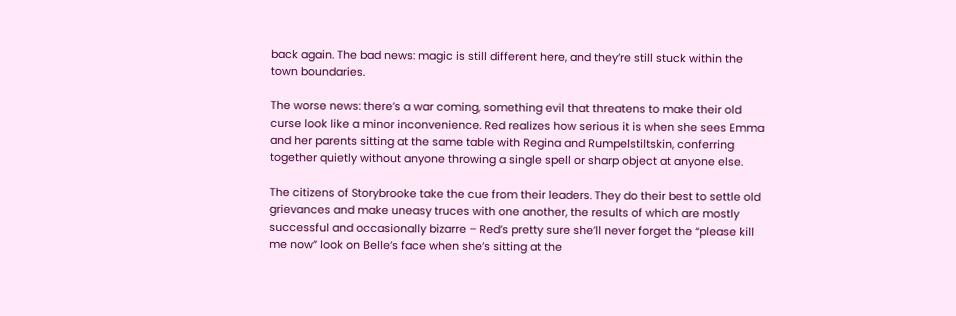back again. The bad news: magic is still different here, and they’re still stuck within the town boundaries.

The worse news: there’s a war coming, something evil that threatens to make their old curse look like a minor inconvenience. Red realizes how serious it is when she sees Emma and her parents sitting at the same table with Regina and Rumpelstiltskin, conferring together quietly without anyone throwing a single spell or sharp object at anyone else.

The citizens of Storybrooke take the cue from their leaders. They do their best to settle old grievances and make uneasy truces with one another, the results of which are mostly successful and occasionally bizarre – Red’s pretty sure she’ll never forget the “please kill me now” look on Belle’s face when she’s sitting at the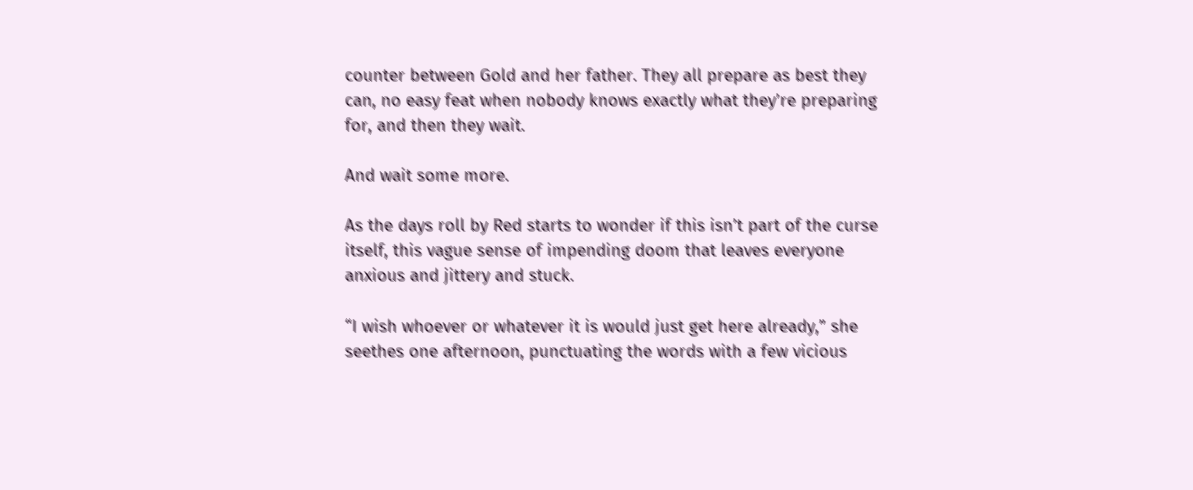counter between Gold and her father. They all prepare as best they can, no easy feat when nobody knows exactly what they’re preparing for, and then they wait.

And wait some more.

As the days roll by Red starts to wonder if this isn’t part of the curse itself, this vague sense of impending doom that leaves everyone anxious and jittery and stuck.

“I wish whoever or whatever it is would just get here already,” she seethes one afternoon, punctuating the words with a few vicious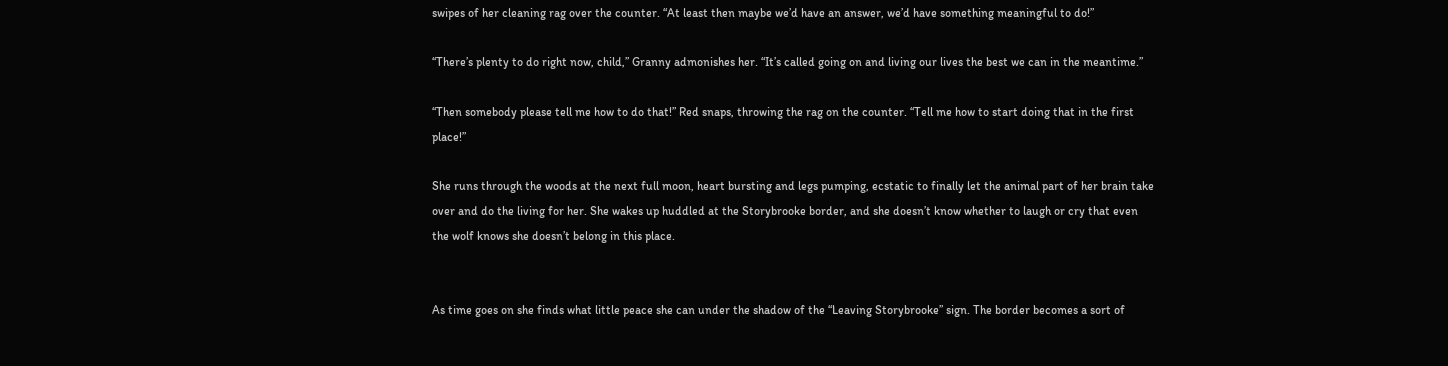swipes of her cleaning rag over the counter. “At least then maybe we’d have an answer, we’d have something meaningful to do!”

“There’s plenty to do right now, child,” Granny admonishes her. “It’s called going on and living our lives the best we can in the meantime.”

“Then somebody please tell me how to do that!” Red snaps, throwing the rag on the counter. “Tell me how to start doing that in the first place!”

She runs through the woods at the next full moon, heart bursting and legs pumping, ecstatic to finally let the animal part of her brain take over and do the living for her. She wakes up huddled at the Storybrooke border, and she doesn’t know whether to laugh or cry that even the wolf knows she doesn’t belong in this place.


As time goes on she finds what little peace she can under the shadow of the “Leaving Storybrooke” sign. The border becomes a sort of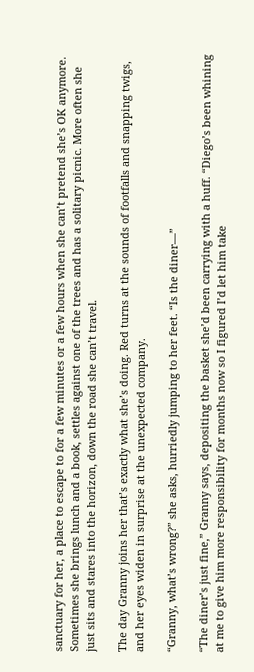sanctuary for her, a place to escape to for a few minutes or a few hours when she can’t pretend she’s OK anymore. Sometimes she brings lunch and a book, settles against one of the trees and has a solitary picnic. More often she just sits and stares into the horizon, down the road she can’t travel.

The day Granny joins her that’s exactly what she’s doing. Red turns at the sounds of footfalls and snapping twigs, and her eyes widen in surprise at the unexpected company.

“Granny, what’s wrong?” she asks, hurriedly jumping to her feet. “Is the diner—”

“The diner’s just fine,” Granny says, depositing the basket she’d been carrying with a huff. “Diego’s been whining at me to give him more responsibility for months now so I figured I’d let him take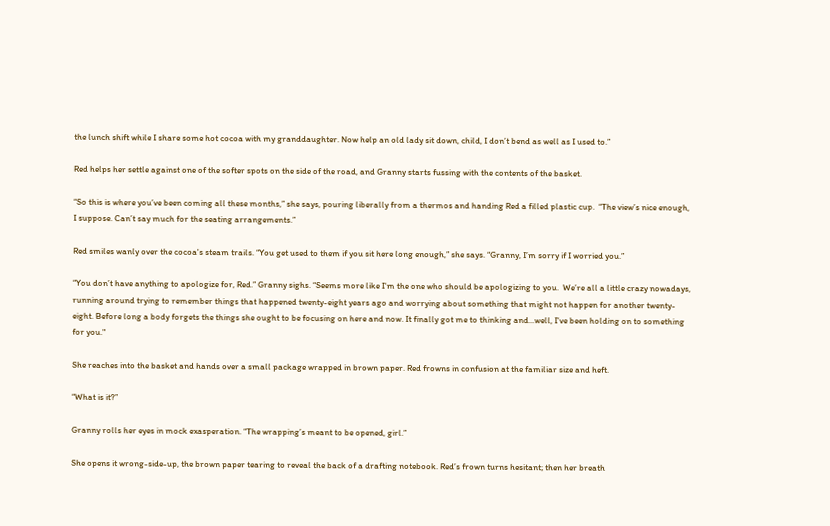the lunch shift while I share some hot cocoa with my granddaughter. Now help an old lady sit down, child, I don’t bend as well as I used to.”

Red helps her settle against one of the softer spots on the side of the road, and Granny starts fussing with the contents of the basket.

“So this is where you’ve been coming all these months,” she says, pouring liberally from a thermos and handing Red a filled plastic cup.  “The view’s nice enough, I suppose. Can’t say much for the seating arrangements.”

Red smiles wanly over the cocoa's steam trails. “You get used to them if you sit here long enough,” she says. “Granny, I’m sorry if I worried you.”

“You don’t have anything to apologize for, Red.” Granny sighs. “Seems more like I'm the one who should be apologizing to you.  We’re all a little crazy nowadays, running around trying to remember things that happened twenty-eight years ago and worrying about something that might not happen for another twenty-eight. Before long a body forgets the things she ought to be focusing on here and now. It finally got me to thinking and...well, I've been holding on to something for you."

She reaches into the basket and hands over a small package wrapped in brown paper. Red frowns in confusion at the familiar size and heft.

“What is it?”

Granny rolls her eyes in mock exasperation. “The wrapping’s meant to be opened, girl.”

She opens it wrong-side-up, the brown paper tearing to reveal the back of a drafting notebook. Red’s frown turns hesitant; then her breath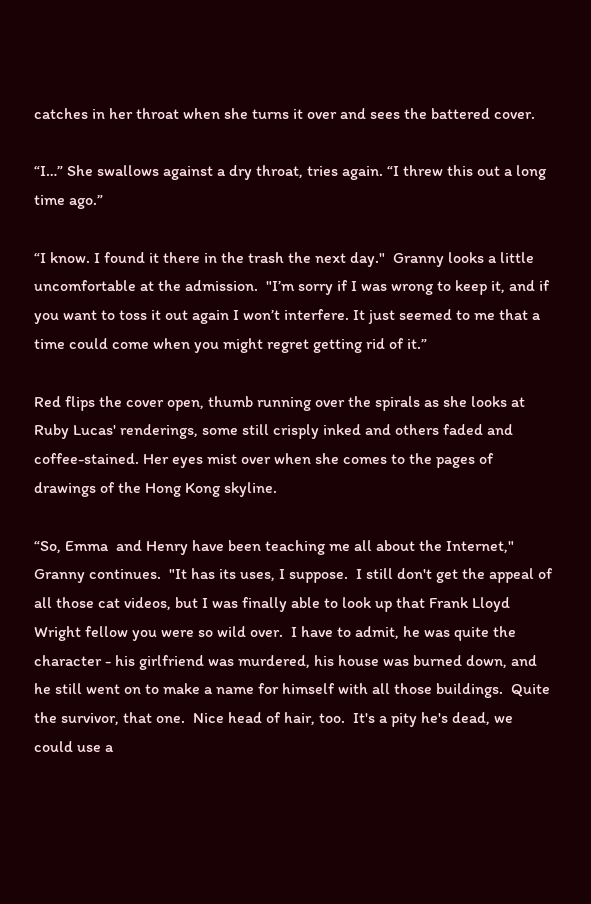catches in her throat when she turns it over and sees the battered cover.

“I…” She swallows against a dry throat, tries again. “I threw this out a long time ago.”

“I know. I found it there in the trash the next day."  Granny looks a little uncomfortable at the admission.  "I’m sorry if I was wrong to keep it, and if you want to toss it out again I won’t interfere. It just seemed to me that a time could come when you might regret getting rid of it.”

Red flips the cover open, thumb running over the spirals as she looks at Ruby Lucas' renderings, some still crisply inked and others faded and coffee-stained. Her eyes mist over when she comes to the pages of drawings of the Hong Kong skyline.

“So, Emma  and Henry have been teaching me all about the Internet," Granny continues.  "It has its uses, I suppose.  I still don't get the appeal of all those cat videos, but I was finally able to look up that Frank Lloyd Wright fellow you were so wild over.  I have to admit, he was quite the character - his girlfriend was murdered, his house was burned down, and he still went on to make a name for himself with all those buildings.  Quite the survivor, that one.  Nice head of hair, too.  It's a pity he's dead, we could use a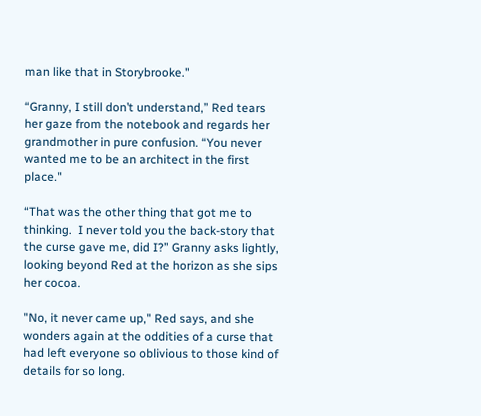man like that in Storybrooke."

“Granny, I still don’t understand,” Red tears her gaze from the notebook and regards her grandmother in pure confusion. “You never wanted me to be an architect in the first place."

“That was the other thing that got me to thinking.  I never told you the back-story that the curse gave me, did I?” Granny asks lightly, looking beyond Red at the horizon as she sips her cocoa.

"No, it never came up," Red says, and she wonders again at the oddities of a curse that had left everyone so oblivious to those kind of details for so long.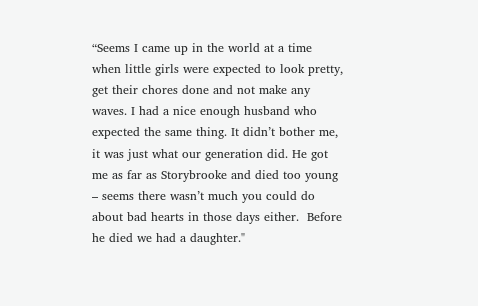“Seems I came up in the world at a time when little girls were expected to look pretty, get their chores done and not make any waves. I had a nice enough husband who expected the same thing. It didn’t bother me, it was just what our generation did. He got me as far as Storybrooke and died too young – seems there wasn’t much you could do about bad hearts in those days either.  Before he died we had a daughter."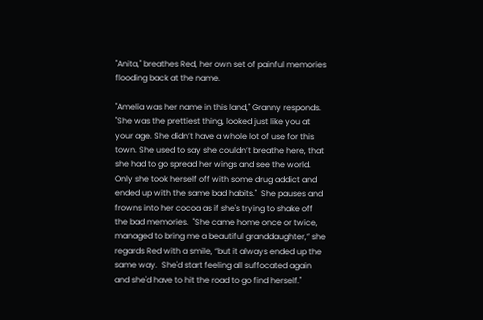"Anita," breathes Red, her own set of painful memories flooding back at the name.

"Amelia was her name in this land," Granny responds.  "She was the prettiest thing, looked just like you at your age. She didn’t have a whole lot of use for this town. She used to say she couldn’t breathe here, that she had to go spread her wings and see the world. Only she took herself off with some drug addict and ended up with the same bad habits."  She pauses and frowns into her cocoa as if she's trying to shake off the bad memories.  "She came home once or twice, managed to bring me a beautiful granddaughter,” she regards Red with a smile, “but it always ended up the same way.  She'd start feeling all suffocated again and she'd have to hit the road to go find herself."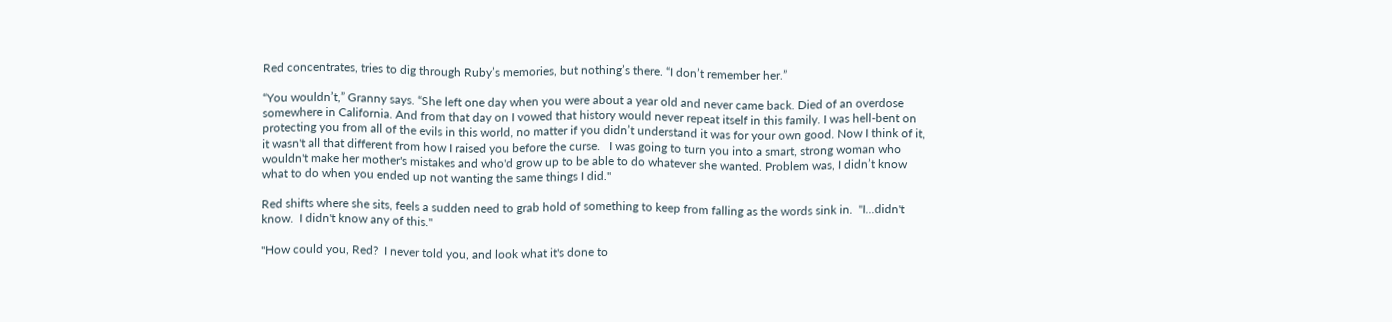Red concentrates, tries to dig through Ruby’s memories, but nothing’s there. “I don’t remember her.”

“You wouldn’t,” Granny says. “She left one day when you were about a year old and never came back. Died of an overdose somewhere in California. And from that day on I vowed that history would never repeat itself in this family. I was hell-bent on protecting you from all of the evils in this world, no matter if you didn’t understand it was for your own good. Now I think of it, it wasn't all that different from how I raised you before the curse.   I was going to turn you into a smart, strong woman who wouldn't make her mother's mistakes and who'd grow up to be able to do whatever she wanted. Problem was, I didn’t know what to do when you ended up not wanting the same things I did."

Red shifts where she sits, feels a sudden need to grab hold of something to keep from falling as the words sink in.  "I...didn't know.  I didn't know any of this."

"How could you, Red?  I never told you, and look what it's done to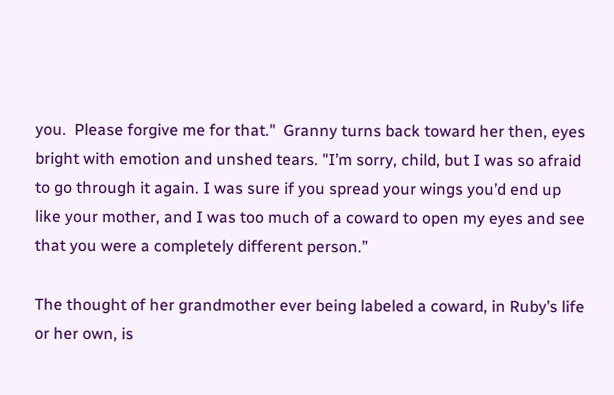you.  Please forgive me for that."  Granny turns back toward her then, eyes bright with emotion and unshed tears. "I’m sorry, child, but I was so afraid to go through it again. I was sure if you spread your wings you’d end up like your mother, and I was too much of a coward to open my eyes and see that you were a completely different person.”

The thought of her grandmother ever being labeled a coward, in Ruby’s life or her own, is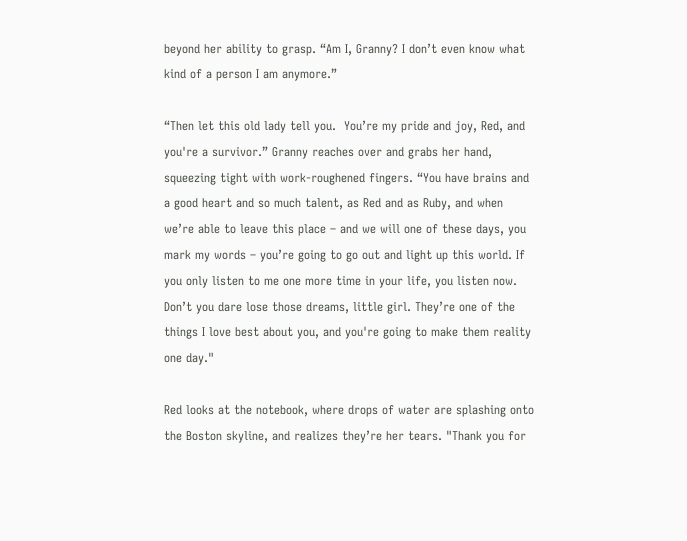beyond her ability to grasp. “Am I, Granny? I don’t even know what kind of a person I am anymore.”

“Then let this old lady tell you.  You’re my pride and joy, Red, and you're a survivor.” Granny reaches over and grabs her hand, squeezing tight with work-roughened fingers. “You have brains and a good heart and so much talent, as Red and as Ruby, and when we’re able to leave this place – and we will one of these days, you mark my words – you’re going to go out and light up this world. If you only listen to me one more time in your life, you listen now.  Don’t you dare lose those dreams, little girl. They’re one of the things I love best about you, and you're going to make them reality one day."

Red looks at the notebook, where drops of water are splashing onto the Boston skyline, and realizes they’re her tears. "Thank you for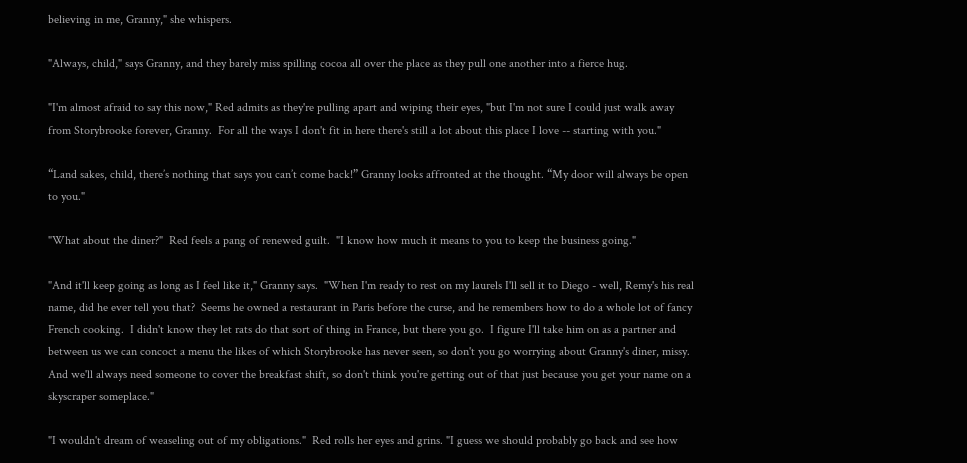believing in me, Granny," she whispers.

"Always, child," says Granny, and they barely miss spilling cocoa all over the place as they pull one another into a fierce hug.

"I'm almost afraid to say this now," Red admits as they're pulling apart and wiping their eyes, "but I'm not sure I could just walk away from Storybrooke forever, Granny.  For all the ways I don't fit in here there's still a lot about this place I love -- starting with you."

“Land sakes, child, there’s nothing that says you can’t come back!” Granny looks affronted at the thought. “My door will always be open to you."

"What about the diner?"  Red feels a pang of renewed guilt.  "I know how much it means to you to keep the business going."

"And it'll keep going as long as I feel like it," Granny says.  "When I'm ready to rest on my laurels I'll sell it to Diego - well, Remy's his real name, did he ever tell you that?  Seems he owned a restaurant in Paris before the curse, and he remembers how to do a whole lot of fancy French cooking.  I didn't know they let rats do that sort of thing in France, but there you go.  I figure I'll take him on as a partner and between us we can concoct a menu the likes of which Storybrooke has never seen, so don't you go worrying about Granny's diner, missy.  And we'll always need someone to cover the breakfast shift, so don't think you're getting out of that just because you get your name on a skyscraper someplace."

"I wouldn't dream of weaseling out of my obligations."  Red rolls her eyes and grins. "I guess we should probably go back and see how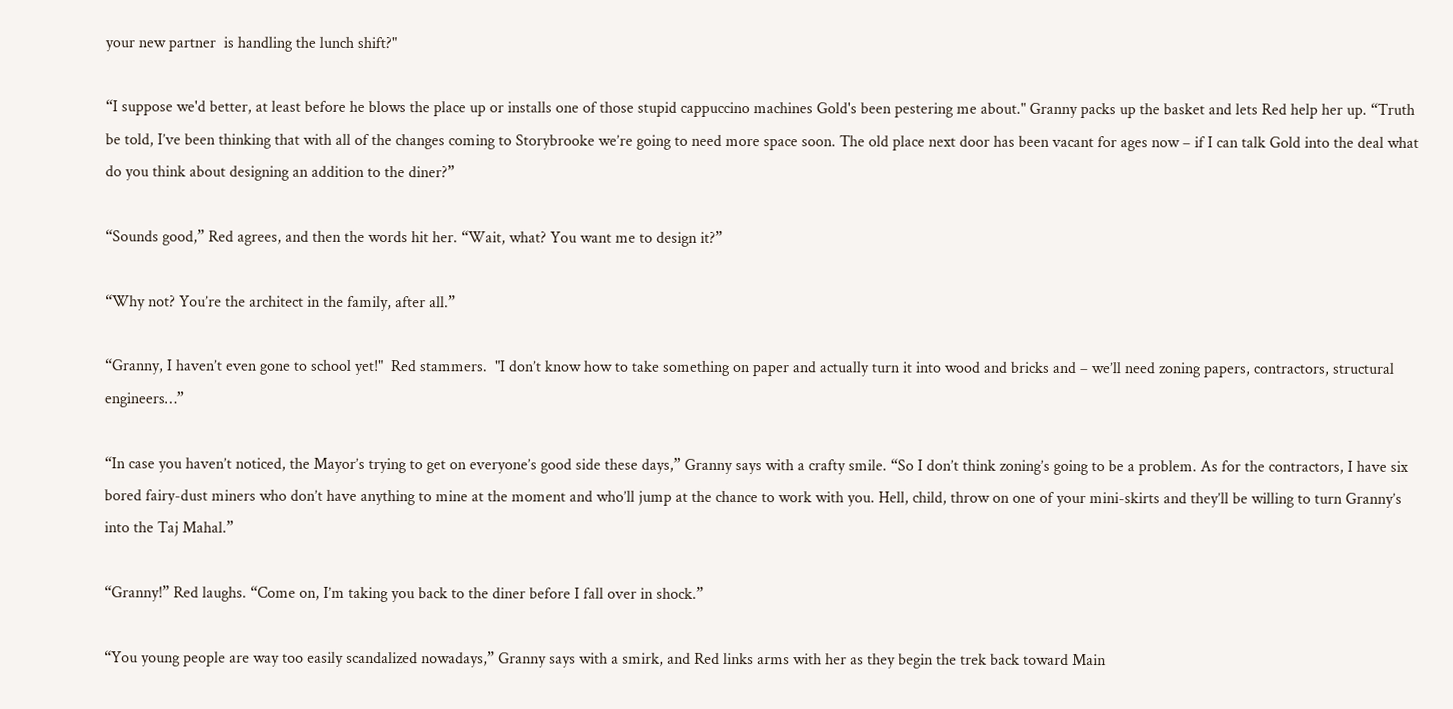your new partner  is handling the lunch shift?"

“I suppose we'd better, at least before he blows the place up or installs one of those stupid cappuccino machines Gold's been pestering me about." Granny packs up the basket and lets Red help her up. “Truth be told, I’ve been thinking that with all of the changes coming to Storybrooke we’re going to need more space soon. The old place next door has been vacant for ages now – if I can talk Gold into the deal what do you think about designing an addition to the diner?”

“Sounds good,” Red agrees, and then the words hit her. “Wait, what? You want me to design it?”

“Why not? You’re the architect in the family, after all.”

“Granny, I haven’t even gone to school yet!"  Red stammers.  "I don’t know how to take something on paper and actually turn it into wood and bricks and – we’ll need zoning papers, contractors, structural engineers…”

“In case you haven’t noticed, the Mayor’s trying to get on everyone’s good side these days,” Granny says with a crafty smile. “So I don’t think zoning’s going to be a problem. As for the contractors, I have six bored fairy-dust miners who don’t have anything to mine at the moment and who’ll jump at the chance to work with you. Hell, child, throw on one of your mini-skirts and they’ll be willing to turn Granny’s into the Taj Mahal.”

“Granny!” Red laughs. “Come on, I’m taking you back to the diner before I fall over in shock.”

“You young people are way too easily scandalized nowadays,” Granny says with a smirk, and Red links arms with her as they begin the trek back toward Main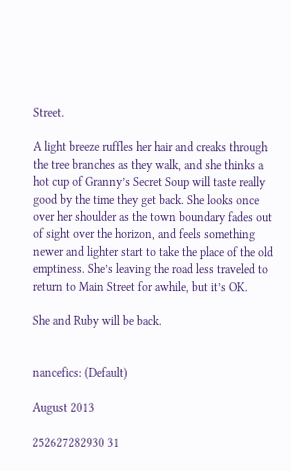Street.

A light breeze ruffles her hair and creaks through the tree branches as they walk, and she thinks a hot cup of Granny’s Secret Soup will taste really good by the time they get back. She looks once over her shoulder as the town boundary fades out of sight over the horizon, and feels something newer and lighter start to take the place of the old emptiness. She’s leaving the road less traveled to return to Main Street for awhile, but it’s OK.

She and Ruby will be back.


nancefics: (Default)

August 2013

252627282930 31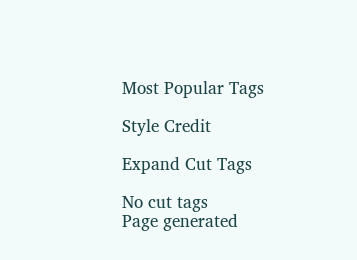Most Popular Tags

Style Credit

Expand Cut Tags

No cut tags
Page generated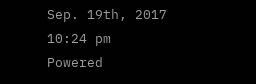Sep. 19th, 2017 10:24 pm
Powered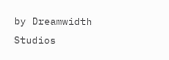by Dreamwidth Studios